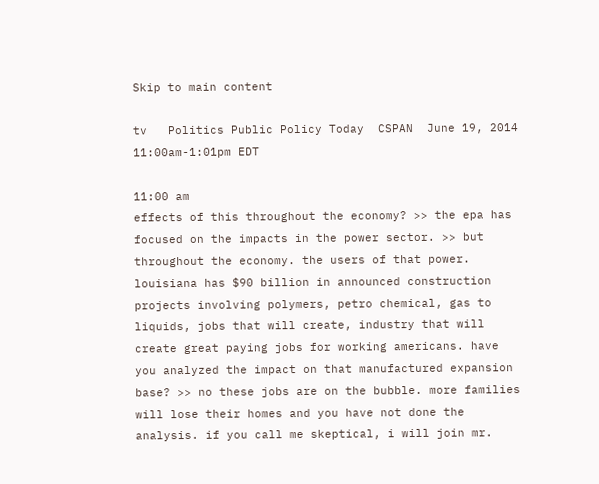Skip to main content

tv   Politics Public Policy Today  CSPAN  June 19, 2014 11:00am-1:01pm EDT

11:00 am
effects of this throughout the economy? >> the epa has focused on the impacts in the power sector. >> but throughout the economy. the users of that power. louisiana has $90 billion in announced construction projects involving polymers, petro chemical, gas to liquids, jobs that will create, industry that will create great paying jobs for working americans. have you analyzed the impact on that manufactured expansion base? >> no these jobs are on the bubble. more families will lose their homes and you have not done the analysis. if you call me skeptical, i will join mr.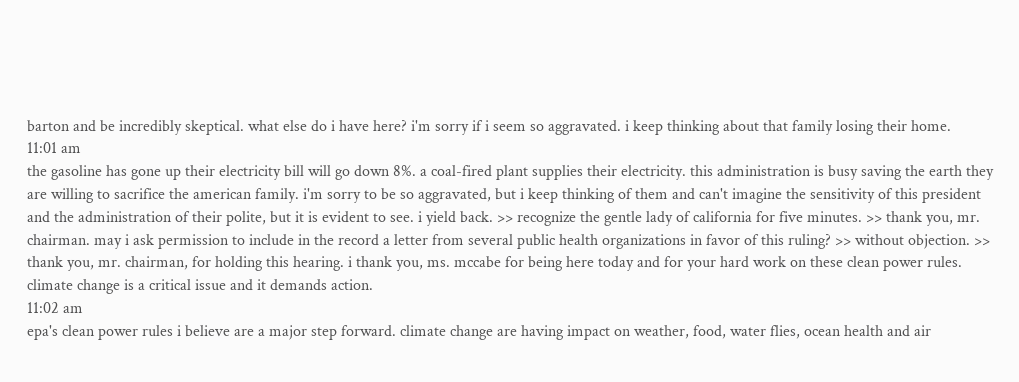barton and be incredibly skeptical. what else do i have here? i'm sorry if i seem so aggravated. i keep thinking about that family losing their home.
11:01 am
the gasoline has gone up their electricity bill will go down 8%. a coal-fired plant supplies their electricity. this administration is busy saving the earth they are willing to sacrifice the american family. i'm sorry to be so aggravated, but i keep thinking of them and can't imagine the sensitivity of this president and the administration of their polite, but it is evident to see. i yield back. >> recognize the gentle lady of california for five minutes. >> thank you, mr. chairman. may i ask permission to include in the record a letter from several public health organizations in favor of this ruling? >> without objection. >> thank you, mr. chairman, for holding this hearing. i thank you, ms. mccabe for being here today and for your hard work on these clean power rules. climate change is a critical issue and it demands action.
11:02 am
epa's clean power rules i believe are a major step forward. climate change are having impact on weather, food, water flies, ocean health and air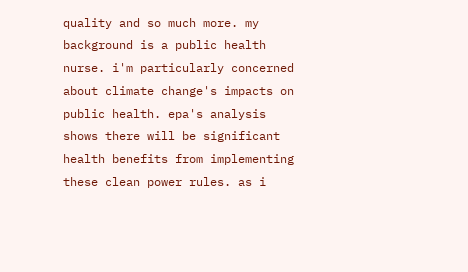quality and so much more. my background is a public health nurse. i'm particularly concerned about climate change's impacts on public health. epa's analysis shows there will be significant health benefits from implementing these clean power rules. as i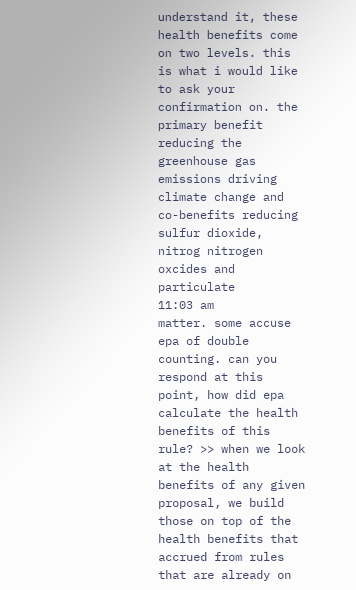understand it, these health benefits come on two levels. this is what i would like to ask your confirmation on. the primary benefit reducing the greenhouse gas emissions driving climate change and co-benefits reducing sulfur dioxide, nitrog nitrogen oxcides and particulate
11:03 am
matter. some accuse epa of double counting. can you respond at this point, how did epa calculate the health benefits of this rule? >> when we look at the health benefits of any given proposal, we build those on top of the health benefits that accrued from rules that are already on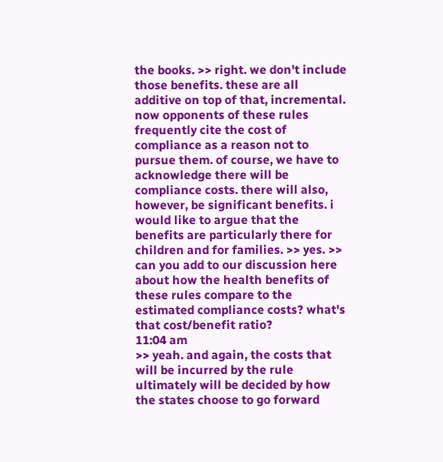the books. >> right. we don't include those benefits. these are all additive on top of that, incremental. now opponents of these rules frequently cite the cost of compliance as a reason not to pursue them. of course, we have to acknowledge there will be compliance costs. there will also, however, be significant benefits. i would like to argue that the benefits are particularly there for children and for families. >> yes. >> can you add to our discussion here about how the health benefits of these rules compare to the estimated compliance costs? what's that cost/benefit ratio?
11:04 am
>> yeah. and again, the costs that will be incurred by the rule ultimately will be decided by how the states choose to go forward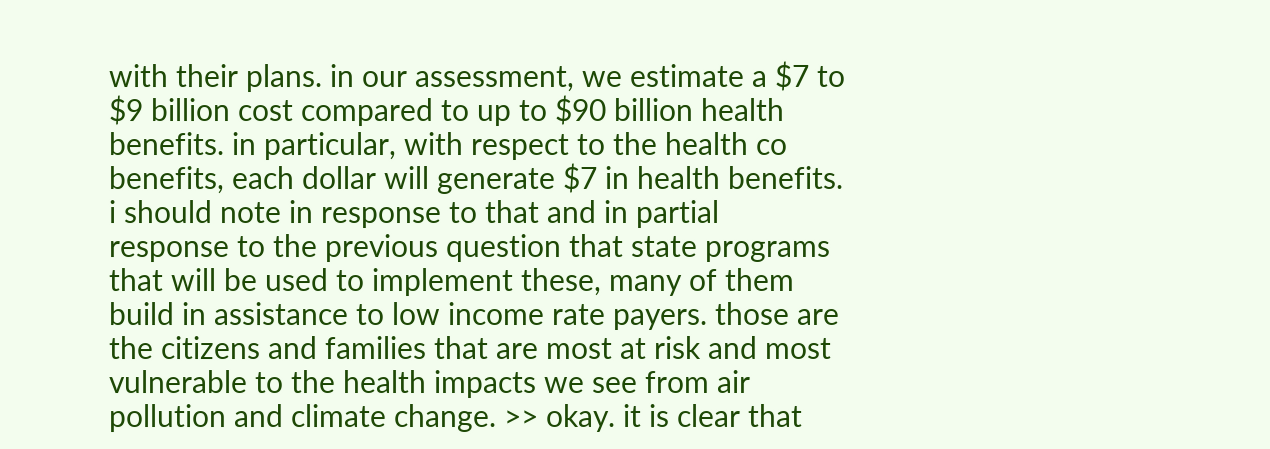with their plans. in our assessment, we estimate a $7 to $9 billion cost compared to up to $90 billion health benefits. in particular, with respect to the health co benefits, each dollar will generate $7 in health benefits. i should note in response to that and in partial response to the previous question that state programs that will be used to implement these, many of them build in assistance to low income rate payers. those are the citizens and families that are most at risk and most vulnerable to the health impacts we see from air pollution and climate change. >> okay. it is clear that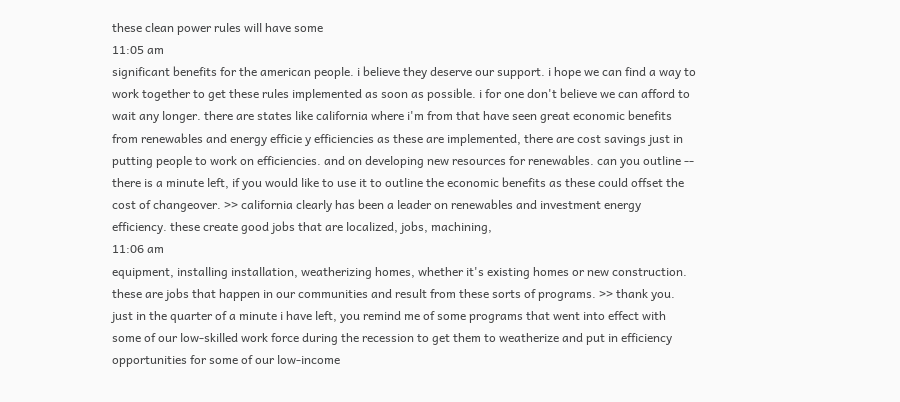these clean power rules will have some
11:05 am
significant benefits for the american people. i believe they deserve our support. i hope we can find a way to work together to get these rules implemented as soon as possible. i for one don't believe we can afford to wait any longer. there are states like california where i'm from that have seen great economic benefits from renewables and energy efficie y efficiencies as these are implemented, there are cost savings just in putting people to work on efficiencies. and on developing new resources for renewables. can you outline -- there is a minute left, if you would like to use it to outline the economic benefits as these could offset the cost of changeover. >> california clearly has been a leader on renewables and investment energy efficiency. these create good jobs that are localized, jobs, machining,
11:06 am
equipment, installing installation, weatherizing homes, whether it's existing homes or new construction. these are jobs that happen in our communities and result from these sorts of programs. >> thank you. just in the quarter of a minute i have left, you remind me of some programs that went into effect with some of our low-skilled work force during the recession to get them to weatherize and put in efficiency opportunities for some of our low-income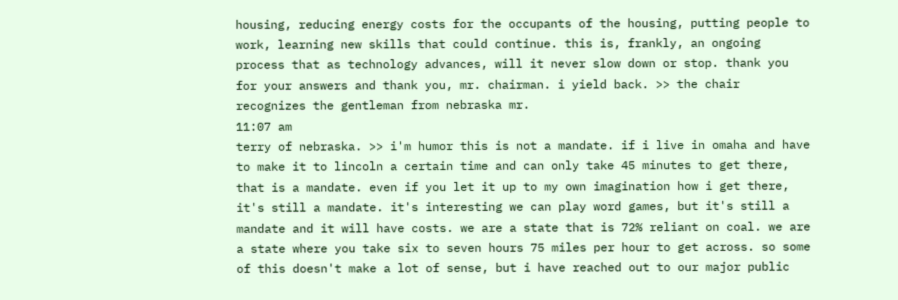housing, reducing energy costs for the occupants of the housing, putting people to work, learning new skills that could continue. this is, frankly, an ongoing process that as technology advances, will it never slow down or stop. thank you for your answers and thank you, mr. chairman. i yield back. >> the chair recognizes the gentleman from nebraska mr.
11:07 am
terry of nebraska. >> i'm humor this is not a mandate. if i live in omaha and have to make it to lincoln a certain time and can only take 45 minutes to get there, that is a mandate. even if you let it up to my own imagination how i get there, it's still a mandate. it's interesting we can play word games, but it's still a mandate and it will have costs. we are a state that is 72% reliant on coal. we are a state where you take six to seven hours 75 miles per hour to get across. so some of this doesn't make a lot of sense, but i have reached out to our major public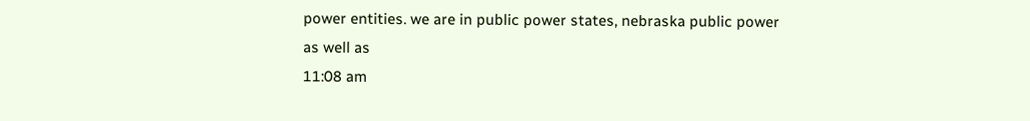power entities. we are in public power states, nebraska public power as well as
11:08 am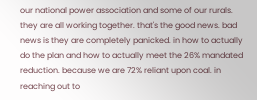our national power association and some of our rurals. they are all working together. that's the good news. bad news is they are completely panicked. in how to actually do the plan and how to actually meet the 26% mandated reduction. because we are 72% reliant upon coal. in reaching out to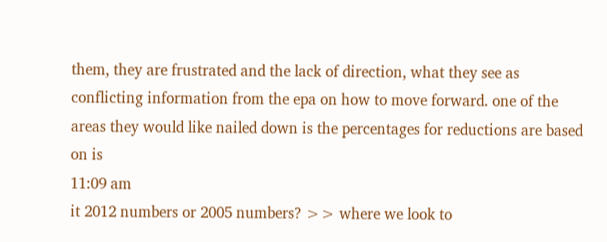them, they are frustrated and the lack of direction, what they see as conflicting information from the epa on how to move forward. one of the areas they would like nailed down is the percentages for reductions are based on is
11:09 am
it 2012 numbers or 2005 numbers? >> where we look to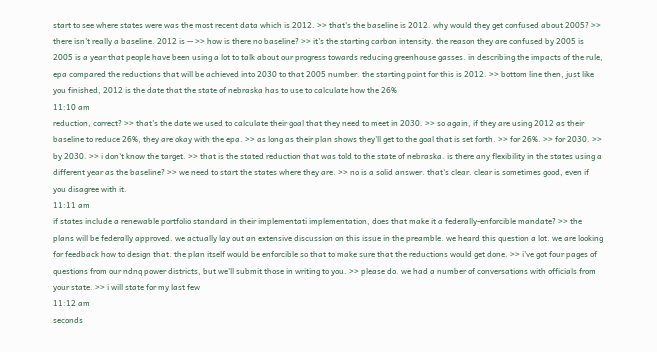start to see where states were was the most recent data which is 2012. >> that's the baseline is 2012. why would they get confused about 2005? >> there isn't really a baseline. 2012 is -- >> how is there no baseline? >> it's the starting carbon intensity. the reason they are confused by 2005 is 2005 is a year that people have been using a lot to talk about our progress towards reducing greenhouse gasses. in describing the impacts of the rule, epa compared the reductions that will be achieved into 2030 to that 2005 number. the starting point for this is 2012. >> bottom line then, just like you finished, 2012 is the date that the state of nebraska has to use to calculate how the 26%
11:10 am
reduction, correct? >> that's the date we used to calculate their goal that they need to meet in 2030. >> so again, if they are using 2012 as their baseline to reduce 26%, they are okay with the epa. >> as long as their plan shows they'll get to the goal that is set forth. >> for 26%. >> for 2030. >> by 2030. >> i don't know the target. >> that is the stated reduction that was told to the state of nebraska. is there any flexibility in the states using a different year as the baseline? >> we need to start the states where they are. >> no is a solid answer. that's clear. clear is sometimes good, even if you disagree with it.
11:11 am
if states include a renewable portfolio standard in their implementati implementation, does that make it a federally-enforcible mandate? >> the plans will be federally approved. we actually lay out an extensive discussion on this issue in the preamble. we heard this question a lot. we are looking for feedback how to design that. the plan itself would be enforcible so that to make sure that the reductions would get done. >> i've got four pages of questions from our ndnq power districts, but we'll submit those in writing to you. >> please do. we had a number of conversations with officials from your state. >> i will state for my last few
11:12 am
seconds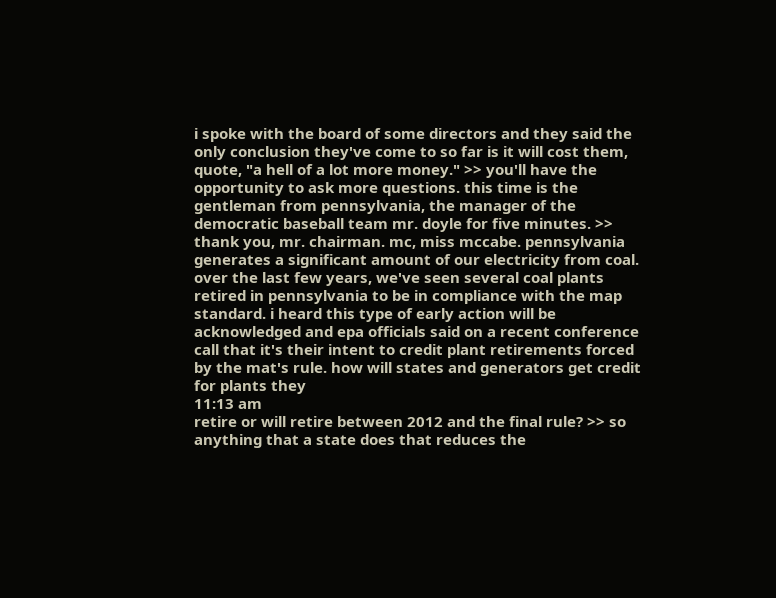i spoke with the board of some directors and they said the only conclusion they've come to so far is it will cost them, quote, "a hell of a lot more money." >> you'll have the opportunity to ask more questions. this time is the gentleman from pennsylvania, the manager of the democratic baseball team mr. doyle for five minutes. >> thank you, mr. chairman. mc, miss mccabe. pennsylvania generates a significant amount of our electricity from coal. over the last few years, we've seen several coal plants retired in pennsylvania to be in compliance with the map standard. i heard this type of early action will be acknowledged and epa officials said on a recent conference call that it's their intent to credit plant retirements forced by the mat's rule. how will states and generators get credit for plants they
11:13 am
retire or will retire between 2012 and the final rule? >> so anything that a state does that reduces the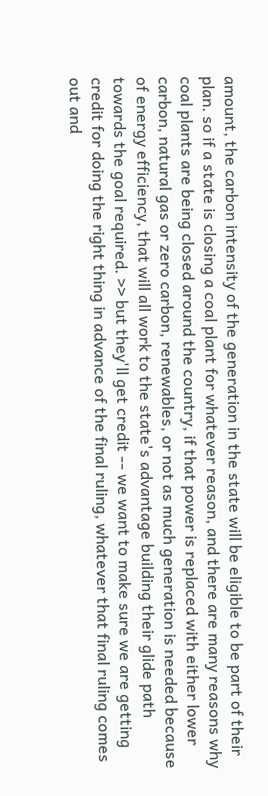amount, the carbon intensity of the generation in the state will be eligible to be part of their plan. so if a state is closing a coal plant for whatever reason, and there are many reasons why coal plants are being closed around the country, if that power is replaced with either lower carbon, natural gas or zero carbon, renewables, or not as much generation is needed because of energy efficiency, that will all work to the state's advantage building their glide path towards the goal required. >> but they'll get credit -- we want to make sure we are getting credit for doing the right thing in advance of the final ruling, whatever that final ruling comes out and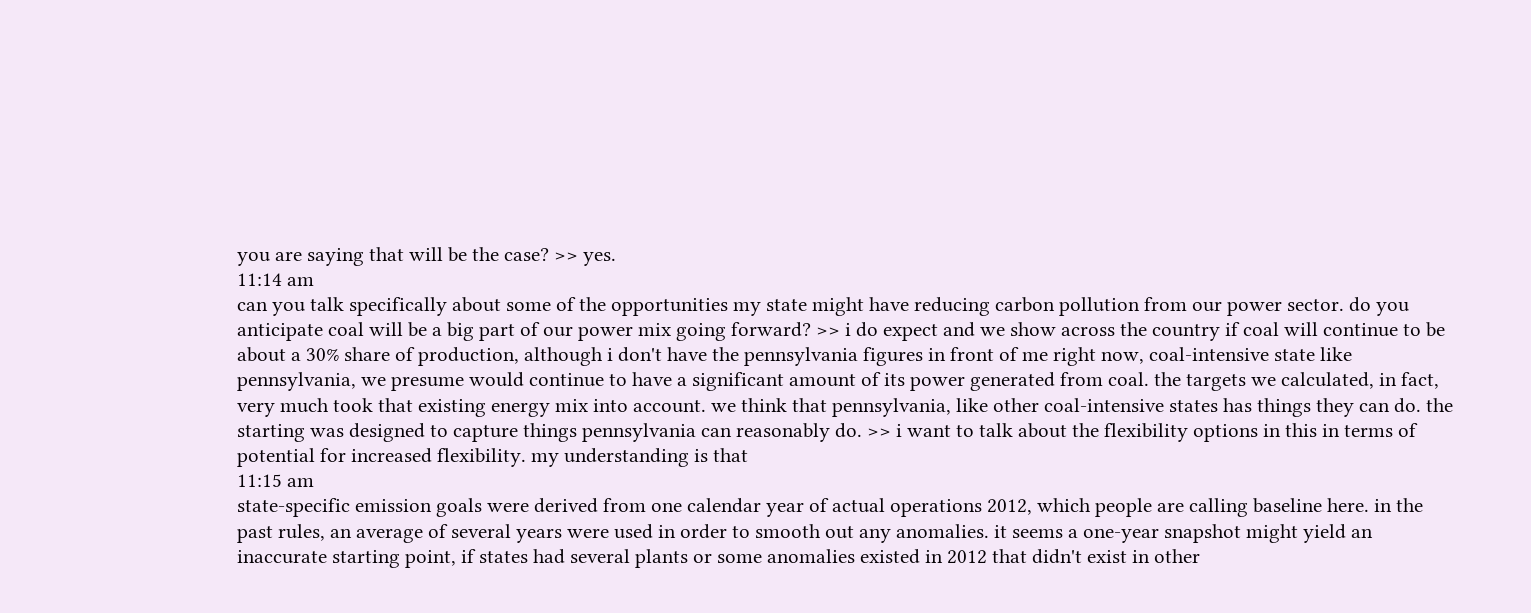you are saying that will be the case? >> yes.
11:14 am
can you talk specifically about some of the opportunities my state might have reducing carbon pollution from our power sector. do you anticipate coal will be a big part of our power mix going forward? >> i do expect and we show across the country if coal will continue to be about a 30% share of production, although i don't have the pennsylvania figures in front of me right now, coal-intensive state like pennsylvania, we presume would continue to have a significant amount of its power generated from coal. the targets we calculated, in fact, very much took that existing energy mix into account. we think that pennsylvania, like other coal-intensive states has things they can do. the starting was designed to capture things pennsylvania can reasonably do. >> i want to talk about the flexibility options in this in terms of potential for increased flexibility. my understanding is that
11:15 am
state-specific emission goals were derived from one calendar year of actual operations 2012, which people are calling baseline here. in the past rules, an average of several years were used in order to smooth out any anomalies. it seems a one-year snapshot might yield an inaccurate starting point, if states had several plants or some anomalies existed in 2012 that didn't exist in other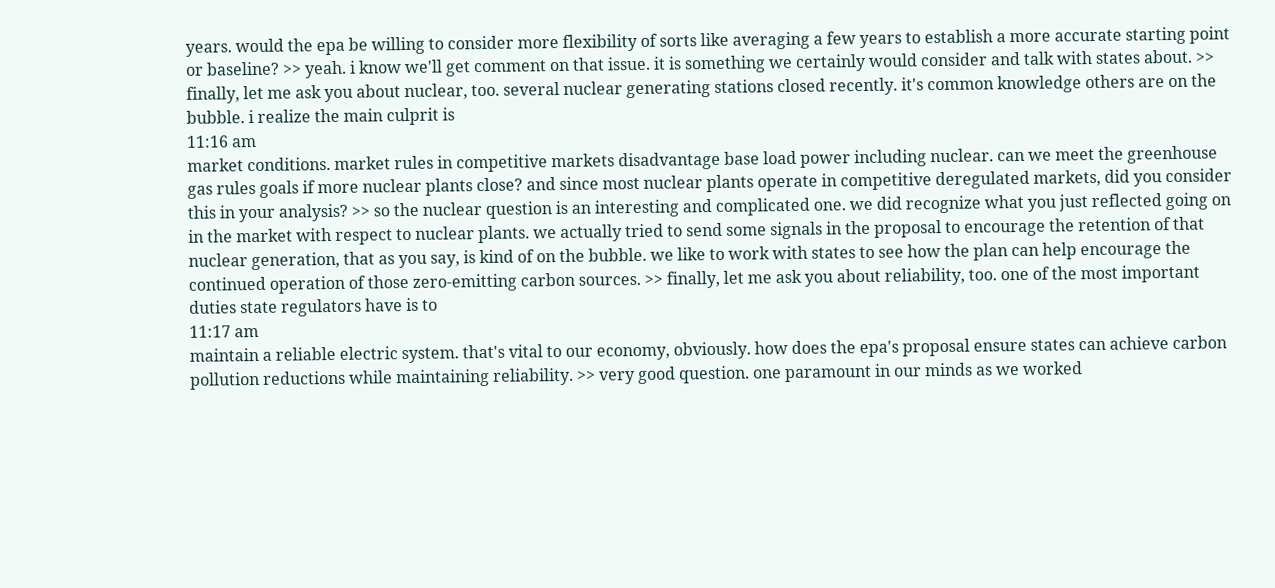years. would the epa be willing to consider more flexibility of sorts like averaging a few years to establish a more accurate starting point or baseline? >> yeah. i know we'll get comment on that issue. it is something we certainly would consider and talk with states about. >> finally, let me ask you about nuclear, too. several nuclear generating stations closed recently. it's common knowledge others are on the bubble. i realize the main culprit is
11:16 am
market conditions. market rules in competitive markets disadvantage base load power including nuclear. can we meet the greenhouse gas rules goals if more nuclear plants close? and since most nuclear plants operate in competitive deregulated markets, did you consider this in your analysis? >> so the nuclear question is an interesting and complicated one. we did recognize what you just reflected going on in the market with respect to nuclear plants. we actually tried to send some signals in the proposal to encourage the retention of that nuclear generation, that as you say, is kind of on the bubble. we like to work with states to see how the plan can help encourage the continued operation of those zero-emitting carbon sources. >> finally, let me ask you about reliability, too. one of the most important duties state regulators have is to
11:17 am
maintain a reliable electric system. that's vital to our economy, obviously. how does the epa's proposal ensure states can achieve carbon pollution reductions while maintaining reliability. >> very good question. one paramount in our minds as we worked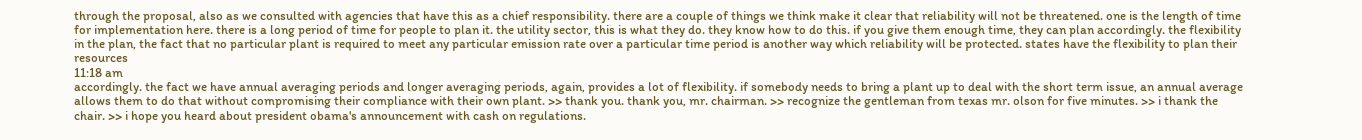through the proposal, also as we consulted with agencies that have this as a chief responsibility. there are a couple of things we think make it clear that reliability will not be threatened. one is the length of time for implementation here. there is a long period of time for people to plan it. the utility sector, this is what they do. they know how to do this. if you give them enough time, they can plan accordingly. the flexibility in the plan, the fact that no particular plant is required to meet any particular emission rate over a particular time period is another way which reliability will be protected. states have the flexibility to plan their resources
11:18 am
accordingly. the fact we have annual averaging periods and longer averaging periods, again, provides a lot of flexibility. if somebody needs to bring a plant up to deal with the short term issue, an annual average allows them to do that without compromising their compliance with their own plant. >> thank you. thank you, mr. chairman. >> recognize the gentleman from texas mr. olson for five minutes. >> i thank the chair. >> i hope you heard about president obama's announcement with cash on regulations.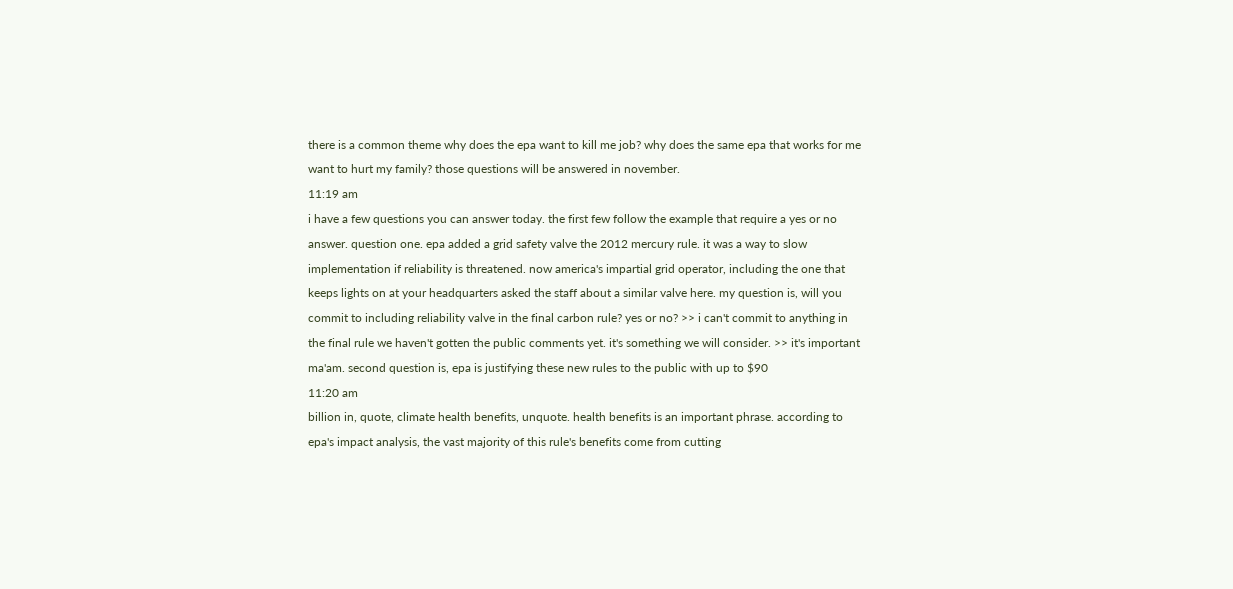there is a common theme why does the epa want to kill me job? why does the same epa that works for me want to hurt my family? those questions will be answered in november.
11:19 am
i have a few questions you can answer today. the first few follow the example that require a yes or no answer. question one. epa added a grid safety valve the 2012 mercury rule. it was a way to slow implementation if reliability is threatened. now america's impartial grid operator, including the one that keeps lights on at your headquarters asked the staff about a similar valve here. my question is, will you commit to including reliability valve in the final carbon rule? yes or no? >> i can't commit to anything in the final rule we haven't gotten the public comments yet. it's something we will consider. >> it's important ma'am. second question is, epa is justifying these new rules to the public with up to $90
11:20 am
billion in, quote, climate health benefits, unquote. health benefits is an important phrase. according to epa's impact analysis, the vast majority of this rule's benefits come from cutting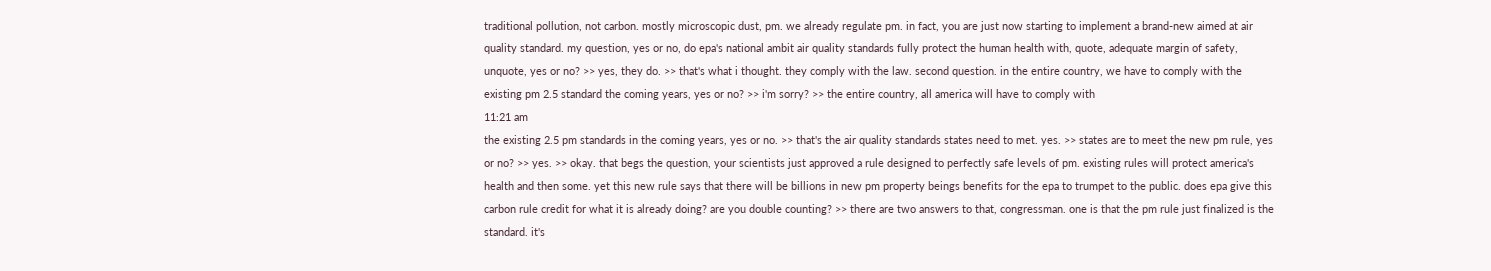traditional pollution, not carbon. mostly microscopic dust, pm. we already regulate pm. in fact, you are just now starting to implement a brand-new aimed at air quality standard. my question, yes or no, do epa's national ambit air quality standards fully protect the human health with, quote, adequate margin of safety, unquote, yes or no? >> yes, they do. >> that's what i thought. they comply with the law. second question. in the entire country, we have to comply with the existing pm 2.5 standard the coming years, yes or no? >> i'm sorry? >> the entire country, all america will have to comply with
11:21 am
the existing 2.5 pm standards in the coming years, yes or no. >> that's the air quality standards states need to met. yes. >> states are to meet the new pm rule, yes or no? >> yes. >> okay. that begs the question, your scientists just approved a rule designed to perfectly safe levels of pm. existing rules will protect america's health and then some. yet this new rule says that there will be billions in new pm property beings benefits for the epa to trumpet to the public. does epa give this carbon rule credit for what it is already doing? are you double counting? >> there are two answers to that, congressman. one is that the pm rule just finalized is the standard. it's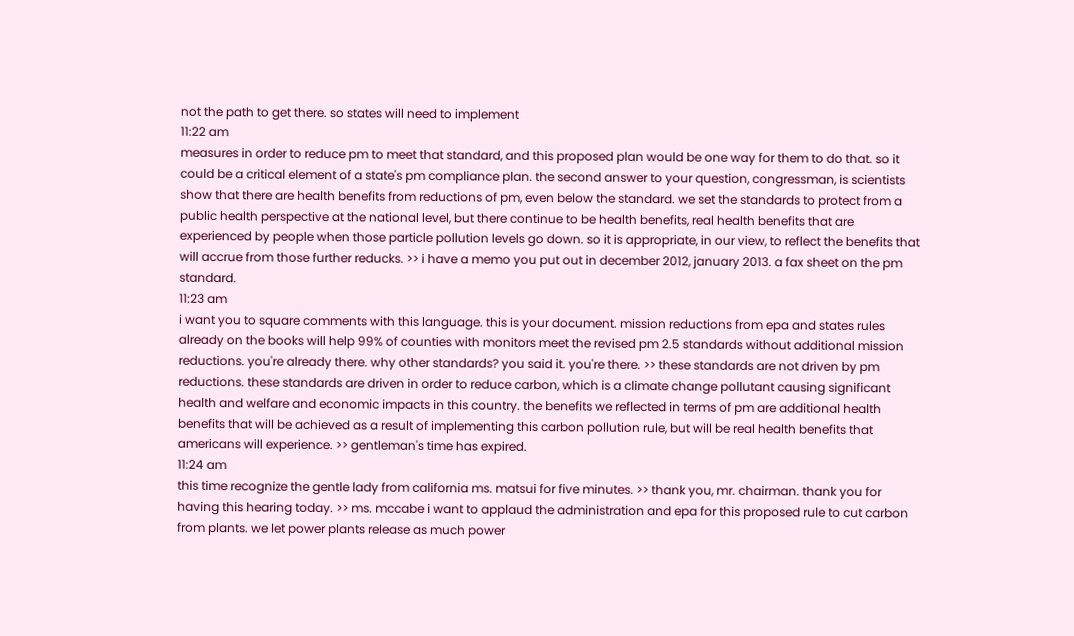not the path to get there. so states will need to implement
11:22 am
measures in order to reduce pm to meet that standard, and this proposed plan would be one way for them to do that. so it could be a critical element of a state's pm compliance plan. the second answer to your question, congressman, is scientists show that there are health benefits from reductions of pm, even below the standard. we set the standards to protect from a public health perspective at the national level, but there continue to be health benefits, real health benefits that are experienced by people when those particle pollution levels go down. so it is appropriate, in our view, to reflect the benefits that will accrue from those further reducks. >> i have a memo you put out in december 2012, january 2013. a fax sheet on the pm standard.
11:23 am
i want you to square comments with this language. this is your document. mission reductions from epa and states rules already on the books will help 99% of counties with monitors meet the revised pm 2.5 standards without additional mission reductions. you're already there. why other standards? you said it. you're there. >> these standards are not driven by pm reductions. these standards are driven in order to reduce carbon, which is a climate change pollutant causing significant health and welfare and economic impacts in this country. the benefits we reflected in terms of pm are additional health benefits that will be achieved as a result of implementing this carbon pollution rule, but will be real health benefits that americans will experience. >> gentleman's time has expired.
11:24 am
this time recognize the gentle lady from california ms. matsui for five minutes. >> thank you, mr. chairman. thank you for having this hearing today. >> ms. mccabe i want to applaud the administration and epa for this proposed rule to cut carbon from plants. we let power plants release as much power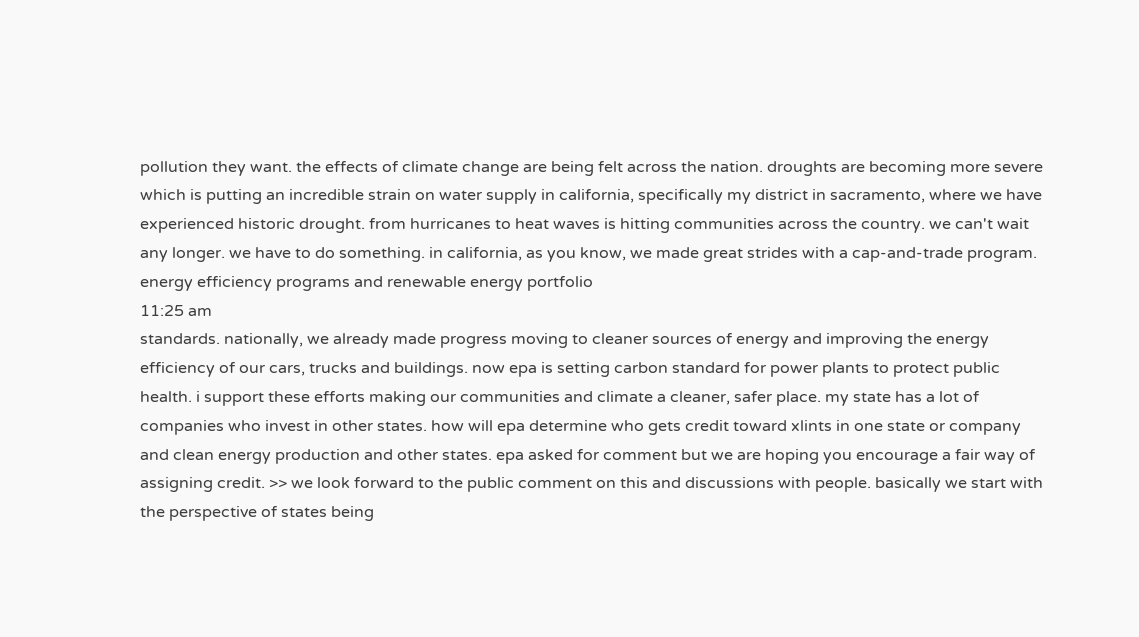pollution they want. the effects of climate change are being felt across the nation. droughts are becoming more severe which is putting an incredible strain on water supply in california, specifically my district in sacramento, where we have experienced historic drought. from hurricanes to heat waves is hitting communities across the country. we can't wait any longer. we have to do something. in california, as you know, we made great strides with a cap-and-trade program. energy efficiency programs and renewable energy portfolio
11:25 am
standards. nationally, we already made progress moving to cleaner sources of energy and improving the energy efficiency of our cars, trucks and buildings. now epa is setting carbon standard for power plants to protect public health. i support these efforts making our communities and climate a cleaner, safer place. my state has a lot of companies who invest in other states. how will epa determine who gets credit toward xlints in one state or company and clean energy production and other states. epa asked for comment but we are hoping you encourage a fair way of assigning credit. >> we look forward to the public comment on this and discussions with people. basically we start with the perspective of states being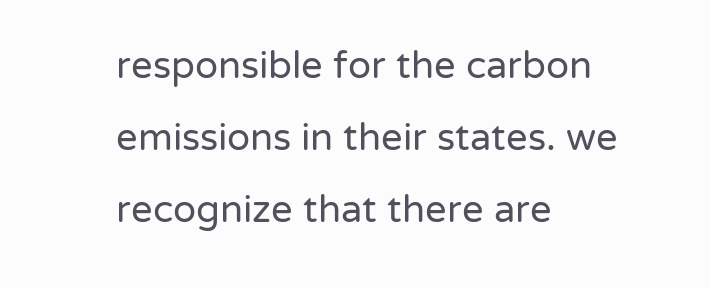responsible for the carbon emissions in their states. we recognize that there are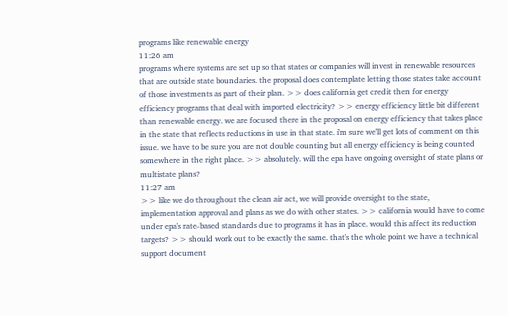programs like renewable energy
11:26 am
programs where systems are set up so that states or companies will invest in renewable resources that are outside state boundaries. the proposal does contemplate letting those states take account of those investments as part of their plan. >> does california get credit then for energy efficiency programs that deal with imported electricity? >> energy efficiency little bit different than renewable energy. we are focused there in the proposal on energy efficiency that takes place in the state that reflects reductions in use in that state. i'm sure we'll get lots of comment on this issue. we have to be sure you are not double counting but all energy efficiency is being counted somewhere in the right place. >> absolutely. will the epa have ongoing oversight of state plans or multistate plans?
11:27 am
>> like we do throughout the clean air act, we will provide oversight to the state, implementation approval and plans as we do with other states. >> california would have to come under epa's rate-based standards due to programs it has in place. would this affect its reduction targets? >> should work out to be exactly the same. that's the whole point we have a technical support document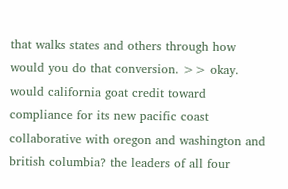that walks states and others through how would you do that conversion. >> okay. would california goat credit toward compliance for its new pacific coast collaborative with oregon and washington and british columbia? the leaders of all four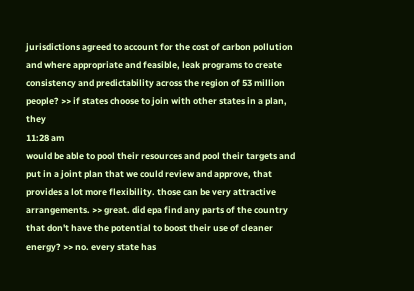jurisdictions agreed to account for the cost of carbon pollution and where appropriate and feasible, leak programs to create consistency and predictability across the region of 53 million people? >> if states choose to join with other states in a plan, they
11:28 am
would be able to pool their resources and pool their targets and put in a joint plan that we could review and approve, that provides a lot more flexibility. those can be very attractive arrangements. >> great. did epa find any parts of the country that don't have the potential to boost their use of cleaner energy? >> no. every state has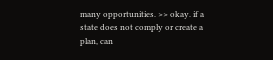many opportunities. >> okay. if a state does not comply or create a plan, can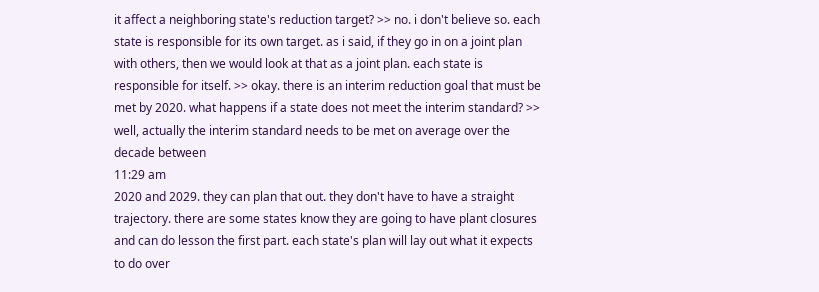it affect a neighboring state's reduction target? >> no. i don't believe so. each state is responsible for its own target. as i said, if they go in on a joint plan with others, then we would look at that as a joint plan. each state is responsible for itself. >> okay. there is an interim reduction goal that must be met by 2020. what happens if a state does not meet the interim standard? >> well, actually the interim standard needs to be met on average over the decade between
11:29 am
2020 and 2029. they can plan that out. they don't have to have a straight trajectory. there are some states know they are going to have plant closures and can do lesson the first part. each state's plan will lay out what it expects to do over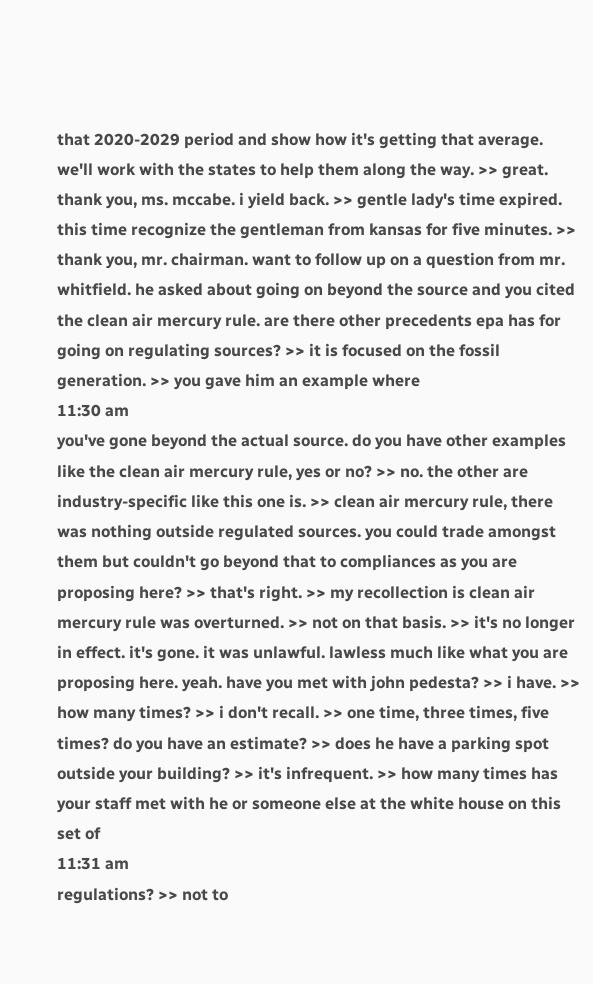that 2020-2029 period and show how it's getting that average. we'll work with the states to help them along the way. >> great. thank you, ms. mccabe. i yield back. >> gentle lady's time expired. this time recognize the gentleman from kansas for five minutes. >> thank you, mr. chairman. want to follow up on a question from mr. whitfield. he asked about going on beyond the source and you cited the clean air mercury rule. are there other precedents epa has for going on regulating sources? >> it is focused on the fossil generation. >> you gave him an example where
11:30 am
you've gone beyond the actual source. do you have other examples like the clean air mercury rule, yes or no? >> no. the other are industry-specific like this one is. >> clean air mercury rule, there was nothing outside regulated sources. you could trade amongst them but couldn't go beyond that to compliances as you are proposing here? >> that's right. >> my recollection is clean air mercury rule was overturned. >> not on that basis. >> it's no longer in effect. it's gone. it was unlawful. lawless much like what you are proposing here. yeah. have you met with john pedesta? >> i have. >> how many times? >> i don't recall. >> one time, three times, five times? do you have an estimate? >> does he have a parking spot outside your building? >> it's infrequent. >> how many times has your staff met with he or someone else at the white house on this set of
11:31 am
regulations? >> not to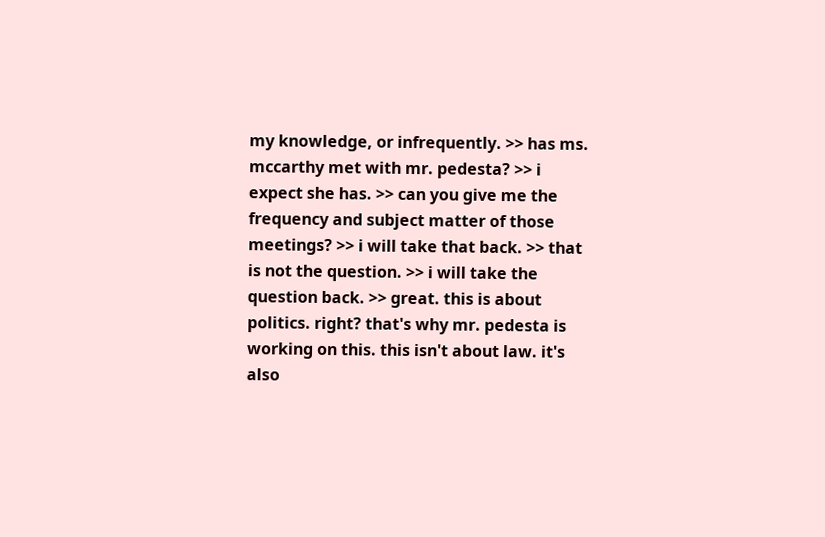my knowledge, or infrequently. >> has ms. mccarthy met with mr. pedesta? >> i expect she has. >> can you give me the frequency and subject matter of those meetings? >> i will take that back. >> that is not the question. >> i will take the question back. >> great. this is about politics. right? that's why mr. pedesta is working on this. this isn't about law. it's also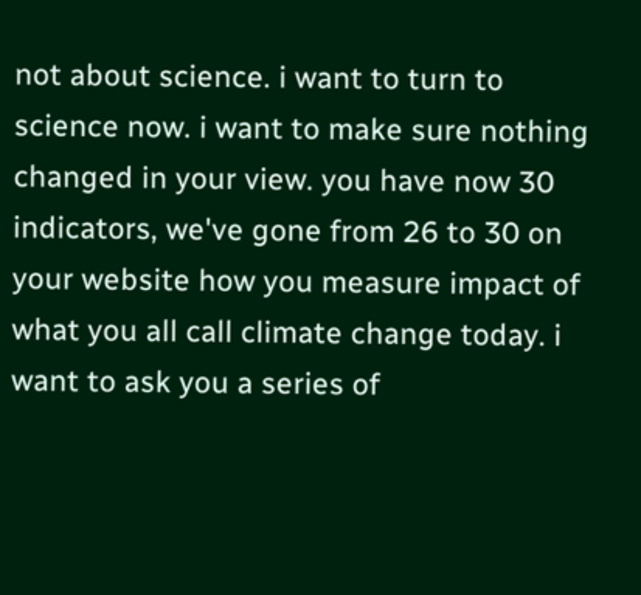not about science. i want to turn to science now. i want to make sure nothing changed in your view. you have now 30 indicators, we've gone from 26 to 30 on your website how you measure impact of what you all call climate change today. i want to ask you a series of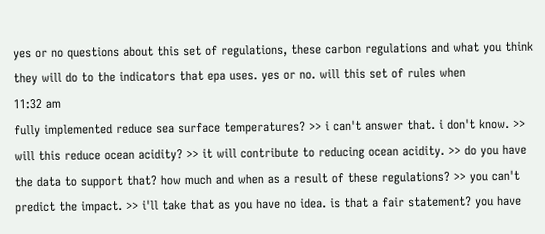yes or no questions about this set of regulations, these carbon regulations and what you think they will do to the indicators that epa uses. yes or no. will this set of rules when
11:32 am
fully implemented reduce sea surface temperatures? >> i can't answer that. i don't know. >> will this reduce ocean acidity? >> it will contribute to reducing ocean acidity. >> do you have the data to support that? how much and when as a result of these regulations? >> you can't predict the impact. >> i'll take that as you have no idea. is that a fair statement? you have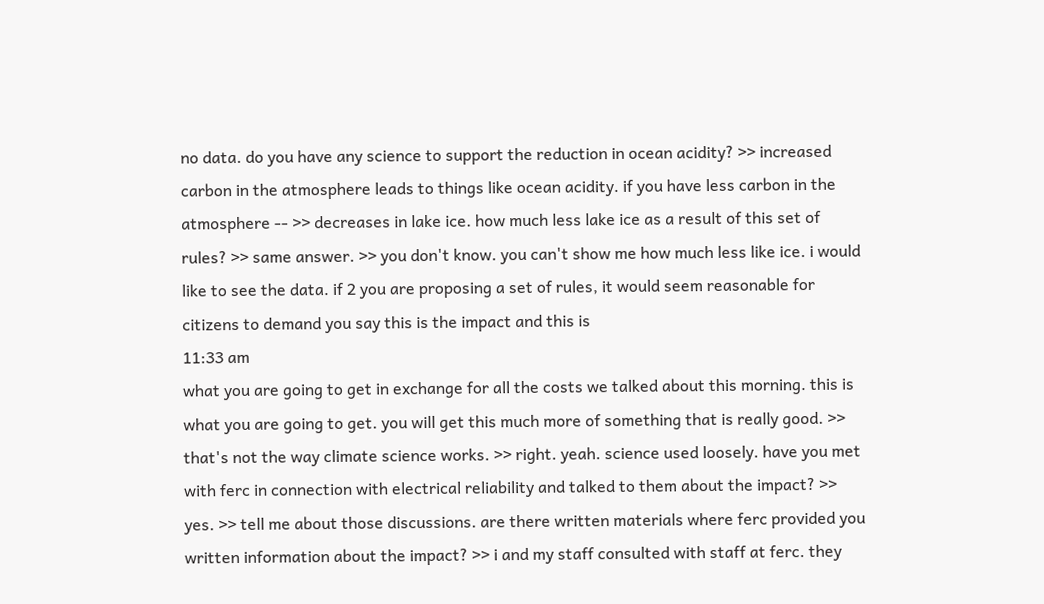no data. do you have any science to support the reduction in ocean acidity? >> increased carbon in the atmosphere leads to things like ocean acidity. if you have less carbon in the atmosphere -- >> decreases in lake ice. how much less lake ice as a result of this set of rules? >> same answer. >> you don't know. you can't show me how much less like ice. i would like to see the data. if 2 you are proposing a set of rules, it would seem reasonable for citizens to demand you say this is the impact and this is
11:33 am
what you are going to get in exchange for all the costs we talked about this morning. this is what you are going to get. you will get this much more of something that is really good. >> that's not the way climate science works. >> right. yeah. science used loosely. have you met with ferc in connection with electrical reliability and talked to them about the impact? >> yes. >> tell me about those discussions. are there written materials where ferc provided you written information about the impact? >> i and my staff consulted with staff at ferc. they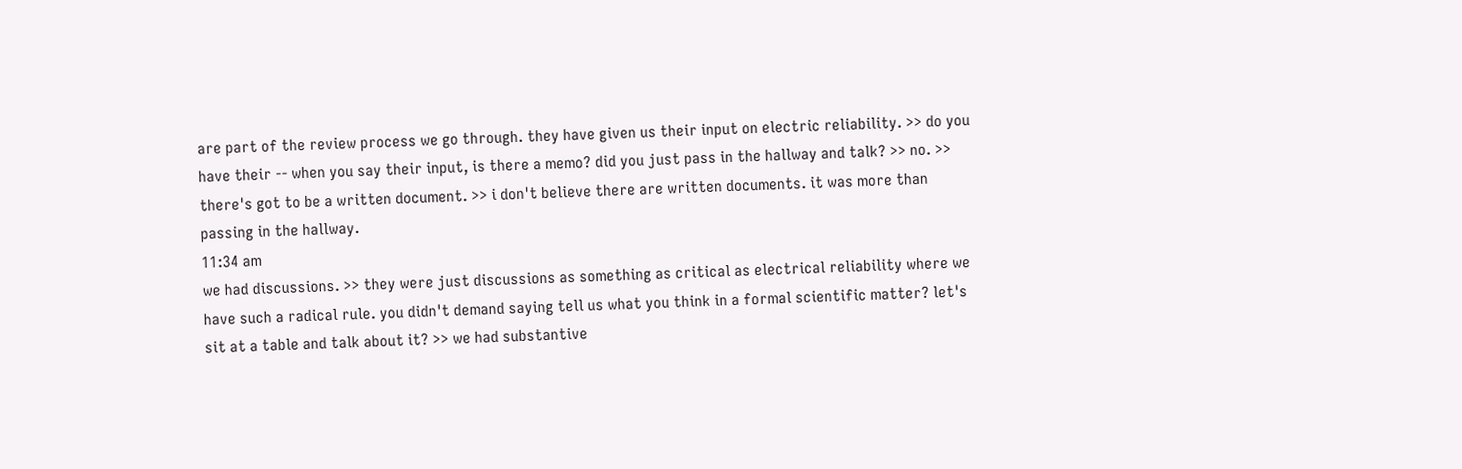are part of the review process we go through. they have given us their input on electric reliability. >> do you have their -- when you say their input, is there a memo? did you just pass in the hallway and talk? >> no. >> there's got to be a written document. >> i don't believe there are written documents. it was more than passing in the hallway.
11:34 am
we had discussions. >> they were just discussions as something as critical as electrical reliability where we have such a radical rule. you didn't demand saying tell us what you think in a formal scientific matter? let's sit at a table and talk about it? >> we had substantive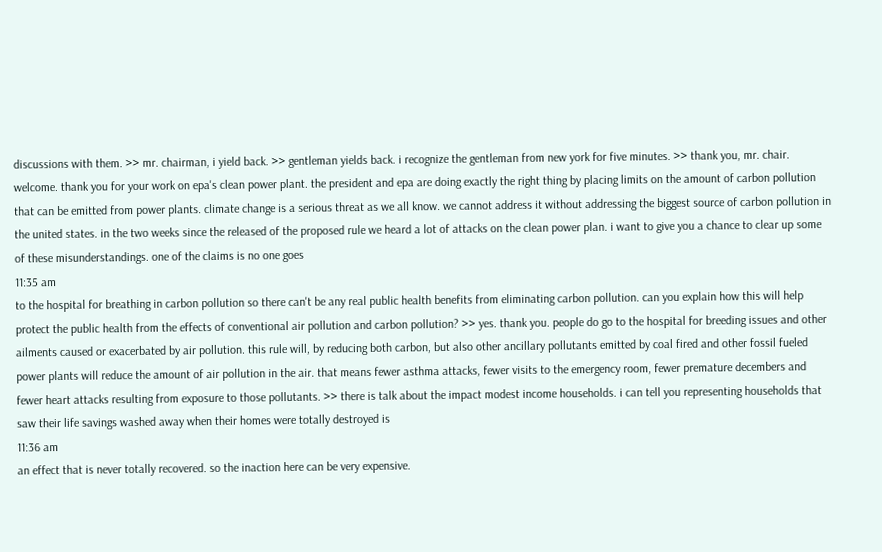discussions with them. >> mr. chairman, i yield back. >> gentleman yields back. i recognize the gentleman from new york for five minutes. >> thank you, mr. chair. welcome. thank you for your work on epa's clean power plant. the president and epa are doing exactly the right thing by placing limits on the amount of carbon pollution that can be emitted from power plants. climate change is a serious threat as we all know. we cannot address it without addressing the biggest source of carbon pollution in the united states. in the two weeks since the released of the proposed rule we heard a lot of attacks on the clean power plan. i want to give you a chance to clear up some of these misunderstandings. one of the claims is no one goes
11:35 am
to the hospital for breathing in carbon pollution so there can't be any real public health benefits from eliminating carbon pollution. can you explain how this will help protect the public health from the effects of conventional air pollution and carbon pollution? >> yes. thank you. people do go to the hospital for breeding issues and other ailments caused or exacerbated by air pollution. this rule will, by reducing both carbon, but also other ancillary pollutants emitted by coal fired and other fossil fueled power plants will reduce the amount of air pollution in the air. that means fewer asthma attacks, fewer visits to the emergency room, fewer premature decembers and fewer heart attacks resulting from exposure to those pollutants. >> there is talk about the impact modest income households. i can tell you representing households that saw their life savings washed away when their homes were totally destroyed is
11:36 am
an effect that is never totally recovered. so the inaction here can be very expensive.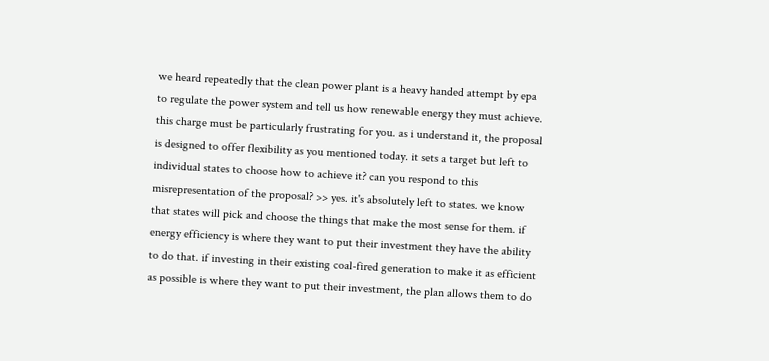we heard repeatedly that the clean power plant is a heavy handed attempt by epa to regulate the power system and tell us how renewable energy they must achieve. this charge must be particularly frustrating for you. as i understand it, the proposal is designed to offer flexibility as you mentioned today. it sets a target but left to individual states to choose how to achieve it? can you respond to this misrepresentation of the proposal? >> yes. it's absolutely left to states. we know that states will pick and choose the things that make the most sense for them. if energy efficiency is where they want to put their investment they have the ability to do that. if investing in their existing coal-fired generation to make it as efficient as possible is where they want to put their investment, the plan allows them to do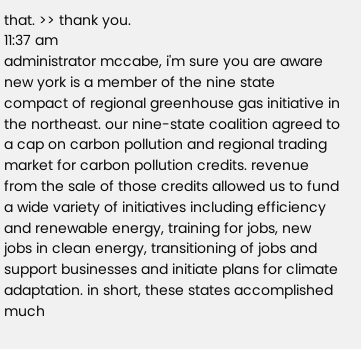that. >> thank you.
11:37 am
administrator mccabe, i'm sure you are aware new york is a member of the nine state compact of regional greenhouse gas initiative in the northeast. our nine-state coalition agreed to a cap on carbon pollution and regional trading market for carbon pollution credits. revenue from the sale of those credits allowed us to fund a wide variety of initiatives including efficiency and renewable energy, training for jobs, new jobs in clean energy, transitioning of jobs and support businesses and initiate plans for climate adaptation. in short, these states accomplished much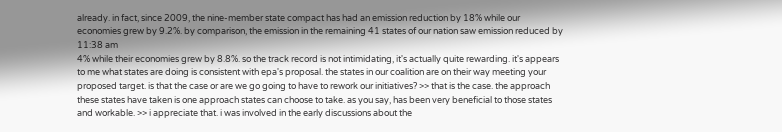already. in fact, since 2009, the nine-member state compact has had an emission reduction by 18% while our economies grew by 9.2%. by comparison, the emission in the remaining 41 states of our nation saw emission reduced by
11:38 am
4% while their economies grew by 8.8%. so the track record is not intimidating, it's actually quite rewarding. it's appears to me what states are doing is consistent with epa's proposal. the states in our coalition are on their way meeting your proposed target. is that the case or are we go going to have to rework our initiatives? >> that is the case. the approach these states have taken is one approach states can choose to take. as you say, has been very beneficial to those states and workable. >> i appreciate that. i was involved in the early discussions about the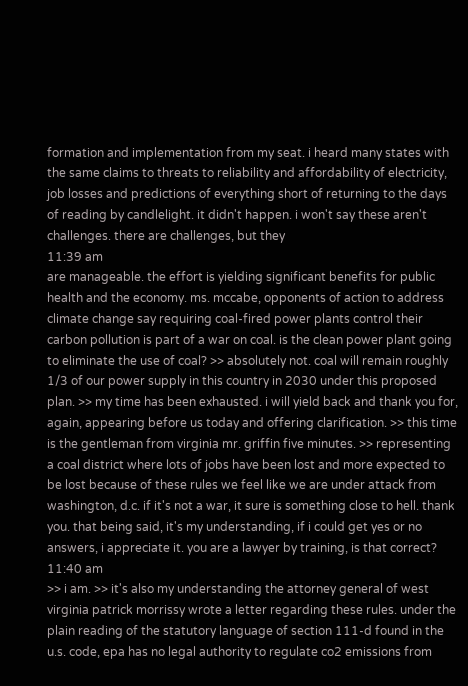formation and implementation from my seat. i heard many states with the same claims to threats to reliability and affordability of electricity, job losses and predictions of everything short of returning to the days of reading by candlelight. it didn't happen. i won't say these aren't challenges. there are challenges, but they
11:39 am
are manageable. the effort is yielding significant benefits for public health and the economy. ms. mccabe, opponents of action to address climate change say requiring coal-fired power plants control their carbon pollution is part of a war on coal. is the clean power plant going to eliminate the use of coal? >> absolutely not. coal will remain roughly 1/3 of our power supply in this country in 2030 under this proposed plan. >> my time has been exhausted. i will yield back and thank you for, again, appearing before us today and offering clarification. >> this time is the gentleman from virginia mr. griffin five minutes. >> representing a coal district where lots of jobs have been lost and more expected to be lost because of these rules we feel like we are under attack from washington, d.c. if it's not a war, it sure is something close to hell. thank you. that being said, it's my understanding, if i could get yes or no answers, i appreciate it. you are a lawyer by training, is that correct?
11:40 am
>> i am. >> it's also my understanding the attorney general of west virginia patrick morrissy wrote a letter regarding these rules. under the plain reading of the statutory language of section 111-d found in the u.s. code, epa has no legal authority to regulate co2 emissions from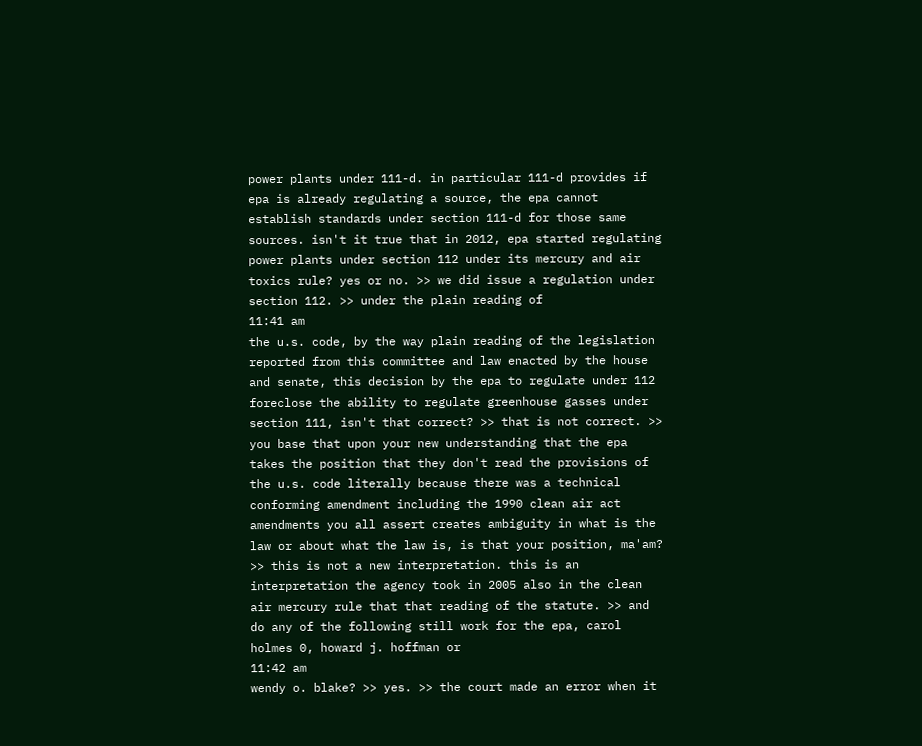power plants under 111-d. in particular 111-d provides if epa is already regulating a source, the epa cannot establish standards under section 111-d for those same sources. isn't it true that in 2012, epa started regulating power plants under section 112 under its mercury and air toxics rule? yes or no. >> we did issue a regulation under section 112. >> under the plain reading of
11:41 am
the u.s. code, by the way plain reading of the legislation reported from this committee and law enacted by the house and senate, this decision by the epa to regulate under 112 foreclose the ability to regulate greenhouse gasses under section 111, isn't that correct? >> that is not correct. >> you base that upon your new understanding that the epa takes the position that they don't read the provisions of the u.s. code literally because there was a technical conforming amendment including the 1990 clean air act amendments you all assert creates ambiguity in what is the law or about what the law is, is that your position, ma'am? >> this is not a new interpretation. this is an interpretation the agency took in 2005 also in the clean air mercury rule that that reading of the statute. >> and do any of the following still work for the epa, carol holmes 0, howard j. hoffman or
11:42 am
wendy o. blake? >> yes. >> the court made an error when it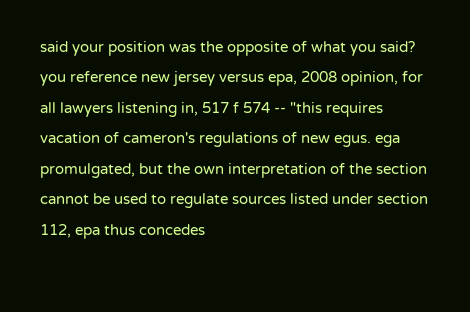said your position was the opposite of what you said? you reference new jersey versus epa, 2008 opinion, for all lawyers listening in, 517 f 574 -- "this requires vacation of cameron's regulations of new egus. ega promulgated, but the own interpretation of the section cannot be used to regulate sources listed under section 112, epa thus concedes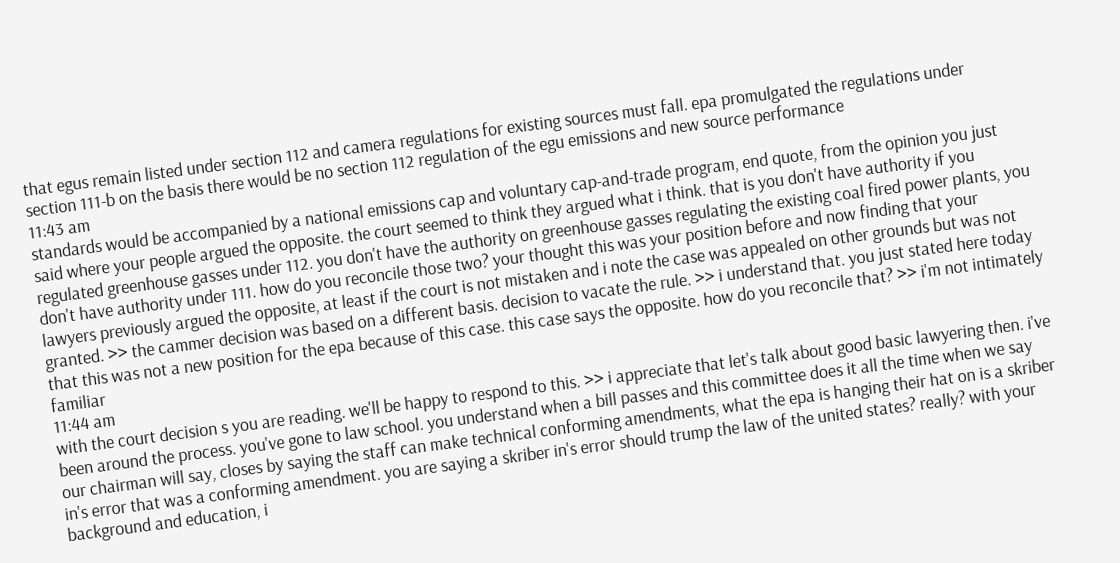that egus remain listed under section 112 and camera regulations for existing sources must fall. epa promulgated the regulations under section 111-b on the basis there would be no section 112 regulation of the egu emissions and new source performance
11:43 am
standards would be accompanied by a national emissions cap and voluntary cap-and-trade program, end quote, from the opinion you just said where your people argued the opposite. the court seemed to think they argued what i think. that is you don't have authority if you regulated greenhouse gasses under 112. you don't have the authority on greenhouse gasses regulating the existing coal fired power plants, you don't have authority under 111. how do you reconcile those two? your thought this was your position before and now finding that your lawyers previously argued the opposite, at least if the court is not mistaken and i note the case was appealed on other grounds but was not granted. >> the cammer decision was based on a different basis. decision to vacate the rule. >> i understand that. you just stated here today that this was not a new position for the epa because of this case. this case says the opposite. how do you reconcile that? >> i'm not intimately familiar
11:44 am
with the court decision s you are reading. we'll be happy to respond to this. >> i appreciate that let's talk about good basic lawyering then. i've been around the process. you've gone to law school. you understand when a bill passes and this committee does it all the time when we say our chairman will say, closes by saying the staff can make technical conforming amendments, what the epa is hanging their hat on is a skriber in's error that was a conforming amendment. you are saying a skriber in's error should trump the law of the united states? really? with your background and education, i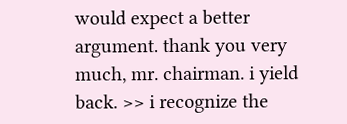would expect a better argument. thank you very much, mr. chairman. i yield back. >> i recognize the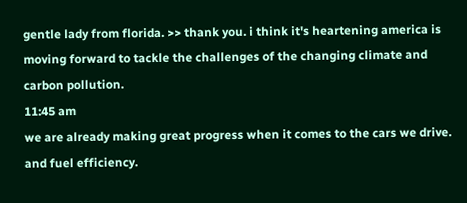gentle lady from florida. >> thank you. i think it's heartening america is moving forward to tackle the challenges of the changing climate and carbon pollution.
11:45 am
we are already making great progress when it comes to the cars we drive. and fuel efficiency.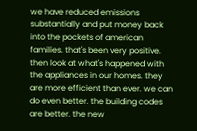we have reduced emissions substantially and put money back into the pockets of american families. that's been very positive. then look at what's happened with the appliances in our homes. they are more efficient than ever. we can do even better. the building codes are better. the new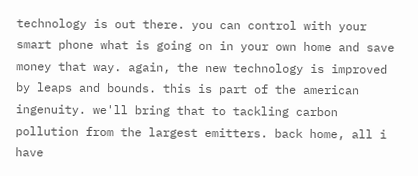technology is out there. you can control with your smart phone what is going on in your own home and save money that way. again, the new technology is improved by leaps and bounds. this is part of the american ingenuity. we'll bring that to tackling carbon pollution from the largest emitters. back home, all i have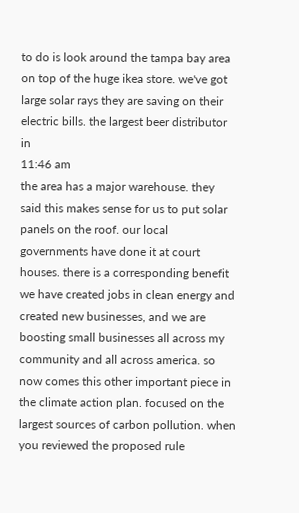to do is look around the tampa bay area on top of the huge ikea store. we've got large solar rays they are saving on their electric bills. the largest beer distributor in
11:46 am
the area has a major warehouse. they said this makes sense for us to put solar panels on the roof. our local governments have done it at court houses. there is a corresponding benefit we have created jobs in clean energy and created new businesses, and we are boosting small businesses all across my community and all across america. so now comes this other important piece in the climate action plan. focused on the largest sources of carbon pollution. when you reviewed the proposed rule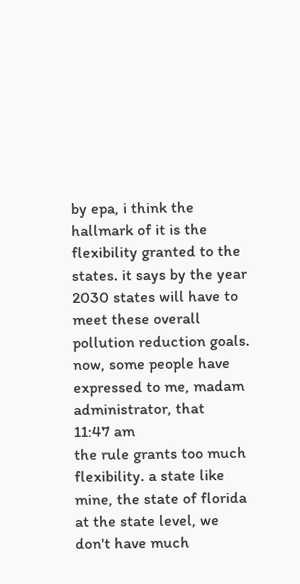by epa, i think the hallmark of it is the flexibility granted to the states. it says by the year 2030 states will have to meet these overall pollution reduction goals. now, some people have expressed to me, madam administrator, that
11:47 am
the rule grants too much flexibility. a state like mine, the state of florida at the state level, we don't have much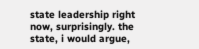state leadership right now, surprisingly. the state, i would argue,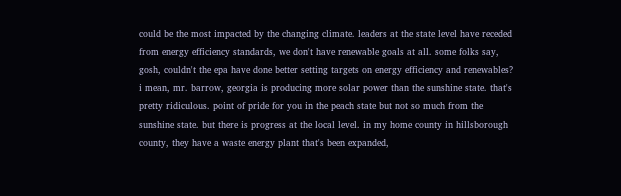could be the most impacted by the changing climate. leaders at the state level have receded from energy efficiency standards, we don't have renewable goals at all. some folks say, gosh, couldn't the epa have done better setting targets on energy efficiency and renewables? i mean, mr. barrow, georgia is producing more solar power than the sunshine state. that's pretty ridiculous. point of pride for you in the peach state but not so much from the sunshine state. but there is progress at the local level. in my home county in hillsborough county, they have a waste energy plant that's been expanded,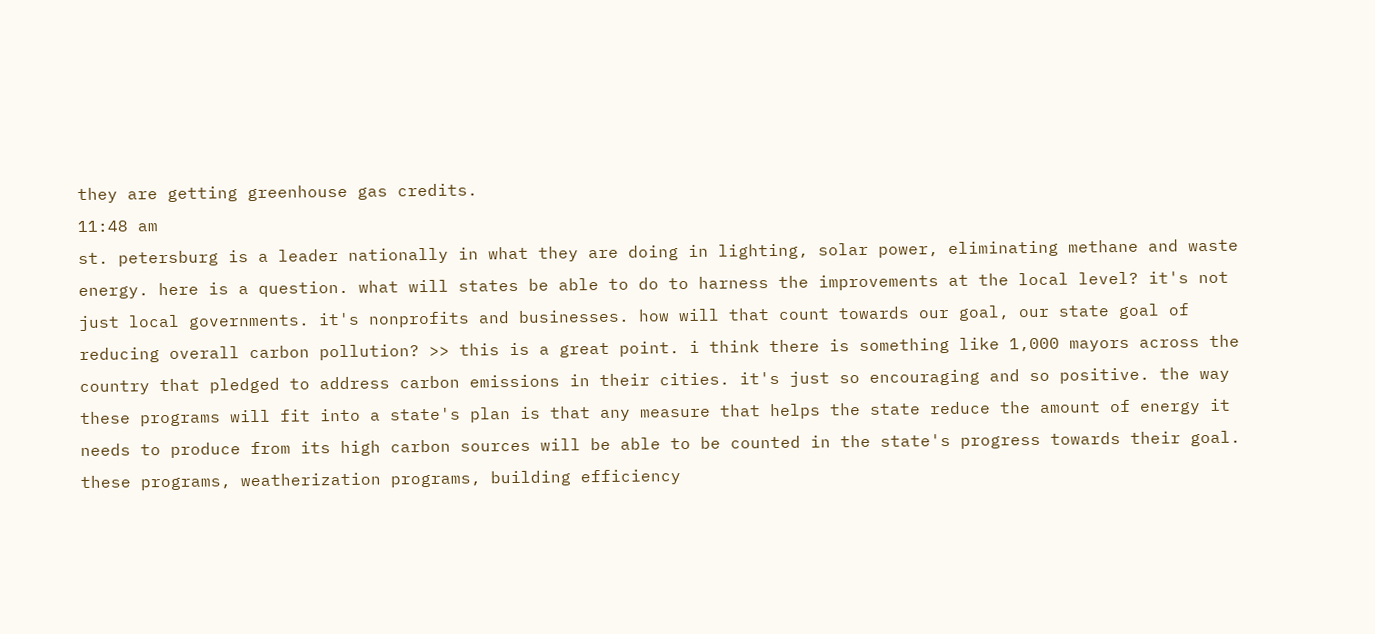they are getting greenhouse gas credits.
11:48 am
st. petersburg is a leader nationally in what they are doing in lighting, solar power, eliminating methane and waste energy. here is a question. what will states be able to do to harness the improvements at the local level? it's not just local governments. it's nonprofits and businesses. how will that count towards our goal, our state goal of reducing overall carbon pollution? >> this is a great point. i think there is something like 1,000 mayors across the country that pledged to address carbon emissions in their cities. it's just so encouraging and so positive. the way these programs will fit into a state's plan is that any measure that helps the state reduce the amount of energy it needs to produce from its high carbon sources will be able to be counted in the state's progress towards their goal. these programs, weatherization programs, building efficiency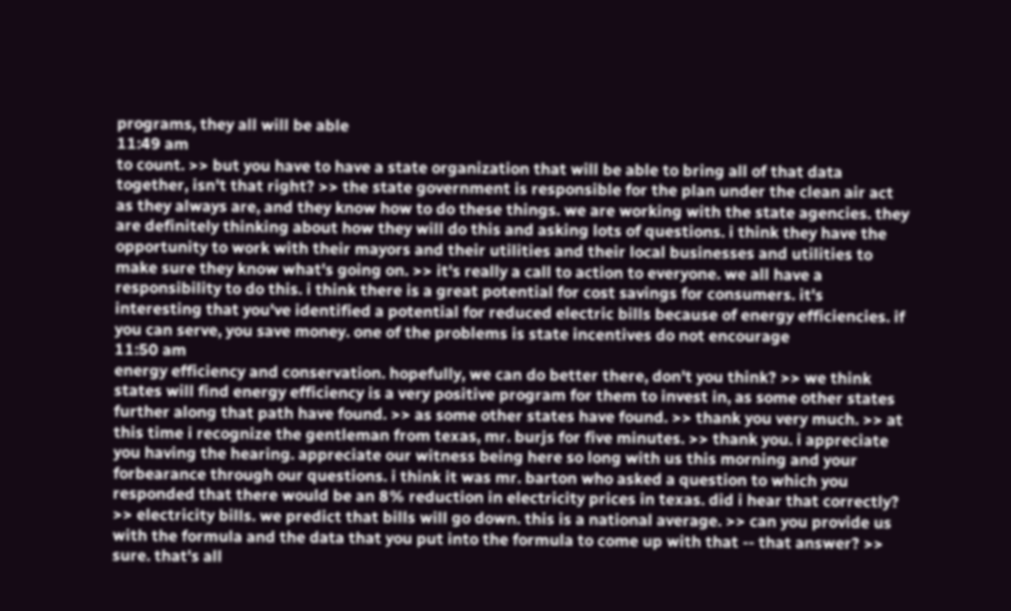programs, they all will be able
11:49 am
to count. >> but you have to have a state organization that will be able to bring all of that data together, isn't that right? >> the state government is responsible for the plan under the clean air act as they always are, and they know how to do these things. we are working with the state agencies. they are definitely thinking about how they will do this and asking lots of questions. i think they have the opportunity to work with their mayors and their utilities and their local businesses and utilities to make sure they know what's going on. >> it's really a call to action to everyone. we all have a responsibility to do this. i think there is a great potential for cost savings for consumers. it's interesting that you've identified a potential for reduced electric bills because of energy efficiencies. if you can serve, you save money. one of the problems is state incentives do not encourage
11:50 am
energy efficiency and conservation. hopefully, we can do better there, don't you think? >> we think states will find energy efficiency is a very positive program for them to invest in, as some other states further along that path have found. >> as some other states have found. >> thank you very much. >> at this time i recognize the gentleman from texas, mr. burjs for five minutes. >> thank you. i appreciate you having the hearing. appreciate our witness being here so long with us this morning and your forbearance through our questions. i think it was mr. barton who asked a question to which you responded that there would be an 8% reduction in electricity prices in texas. did i hear that correctly? >> electricity bills. we predict that bills will go down. this is a national average. >> can you provide us with the formula and the data that you put into the formula to come up with that -- that answer? >> sure. that's all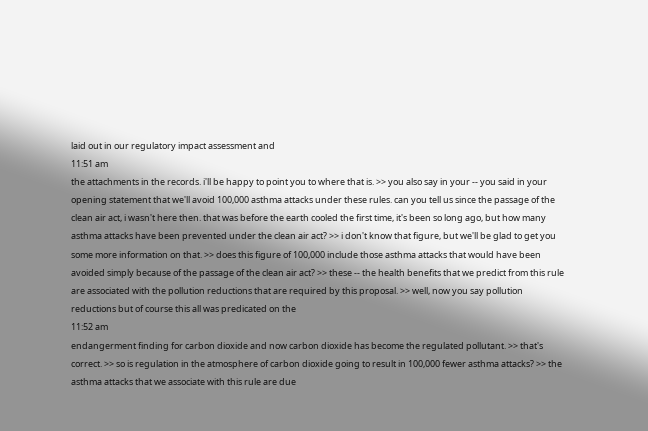laid out in our regulatory impact assessment and
11:51 am
the attachments in the records. i'll be happy to point you to where that is. >> you also say in your -- you said in your opening statement that we'll avoid 100,000 asthma attacks under these rules. can you tell us since the passage of the clean air act, i wasn't here then. that was before the earth cooled the first time, it's been so long ago, but how many asthma attacks have been prevented under the clean air act? >> i don't know that figure, but we'll be glad to get you some more information on that. >> does this figure of 100,000 include those asthma attacks that would have been avoided simply because of the passage of the clean air act? >> these -- the health benefits that we predict from this rule are associated with the pollution reductions that are required by this proposal. >> well, now you say pollution reductions but of course this all was predicated on the
11:52 am
endangerment finding for carbon dioxide and now carbon dioxide has become the regulated pollutant. >> that's correct. >> so is regulation in the atmosphere of carbon dioxide going to result in 100,000 fewer asthma attacks? >> the asthma attacks that we associate with this rule are due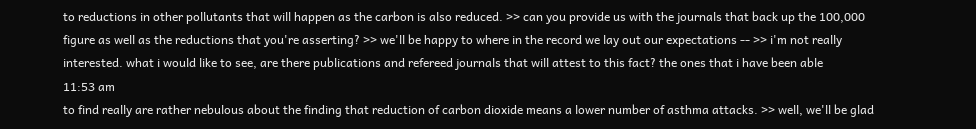to reductions in other pollutants that will happen as the carbon is also reduced. >> can you provide us with the journals that back up the 100,000 figure as well as the reductions that you're asserting? >> we'll be happy to where in the record we lay out our expectations -- >> i'm not really interested. what i would like to see, are there publications and refereed journals that will attest to this fact? the ones that i have been able
11:53 am
to find really are rather nebulous about the finding that reduction of carbon dioxide means a lower number of asthma attacks. >> well, we'll be glad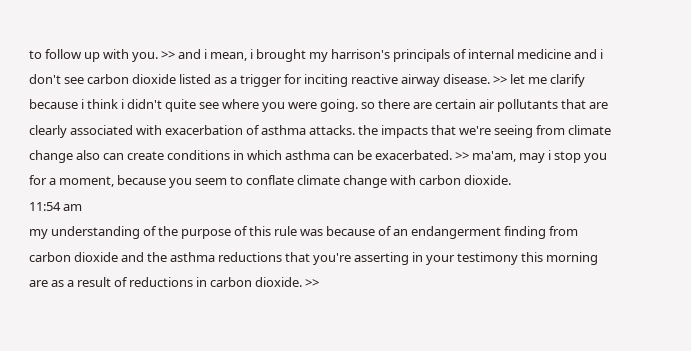to follow up with you. >> and i mean, i brought my harrison's principals of internal medicine and i don't see carbon dioxide listed as a trigger for inciting reactive airway disease. >> let me clarify because i think i didn't quite see where you were going. so there are certain air pollutants that are clearly associated with exacerbation of asthma attacks. the impacts that we're seeing from climate change also can create conditions in which asthma can be exacerbated. >> ma'am, may i stop you for a moment, because you seem to conflate climate change with carbon dioxide.
11:54 am
my understanding of the purpose of this rule was because of an endangerment finding from carbon dioxide and the asthma reductions that you're asserting in your testimony this morning are as a result of reductions in carbon dioxide. >>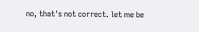no, that's not correct. let me be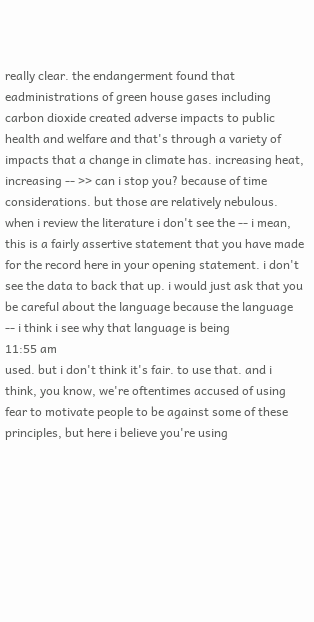really clear. the endangerment found that eadministrations of green house gases including carbon dioxide created adverse impacts to public health and welfare and that's through a variety of impacts that a change in climate has. increasing heat, increasing -- >> can i stop you? because of time considerations. but those are relatively nebulous. when i review the literature i don't see the -- i mean, this is a fairly assertive statement that you have made for the record here in your opening statement. i don't see the data to back that up. i would just ask that you be careful about the language because the language -- i think i see why that language is being
11:55 am
used. but i don't think it's fair. to use that. and i think, you know, we're oftentimes accused of using fear to motivate people to be against some of these principles, but here i believe you're using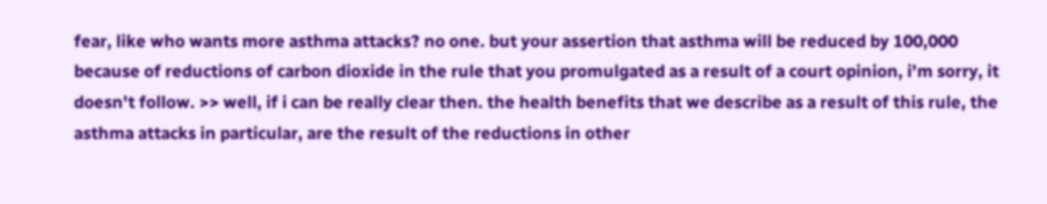fear, like who wants more asthma attacks? no one. but your assertion that asthma will be reduced by 100,000 because of reductions of carbon dioxide in the rule that you promulgated as a result of a court opinion, i'm sorry, it doesn't follow. >> well, if i can be really clear then. the health benefits that we describe as a result of this rule, the asthma attacks in particular, are the result of the reductions in other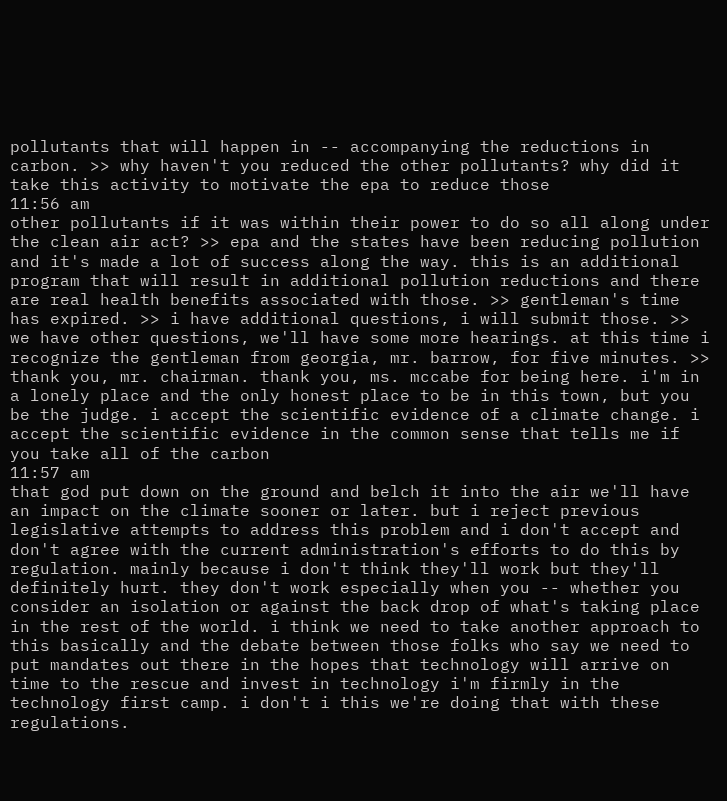pollutants that will happen in -- accompanying the reductions in carbon. >> why haven't you reduced the other pollutants? why did it take this activity to motivate the epa to reduce those
11:56 am
other pollutants if it was within their power to do so all along under the clean air act? >> epa and the states have been reducing pollution and it's made a lot of success along the way. this is an additional program that will result in additional pollution reductions and there are real health benefits associated with those. >> gentleman's time has expired. >> i have additional questions, i will submit those. >> we have other questions, we'll have some more hearings. at this time i recognize the gentleman from georgia, mr. barrow, for five minutes. >> thank you, mr. chairman. thank you, ms. mccabe for being here. i'm in a lonely place and the only honest place to be in this town, but you be the judge. i accept the scientific evidence of a climate change. i accept the scientific evidence in the common sense that tells me if you take all of the carbon
11:57 am
that god put down on the ground and belch it into the air we'll have an impact on the climate sooner or later. but i reject previous legislative attempts to address this problem and i don't accept and don't agree with the current administration's efforts to do this by regulation. mainly because i don't think they'll work but they'll definitely hurt. they don't work especially when you -- whether you consider an isolation or against the back drop of what's taking place in the rest of the world. i think we need to take another approach to this basically and the debate between those folks who say we need to put mandates out there in the hopes that technology will arrive on time to the rescue and invest in technology i'm firmly in the technology first camp. i don't i this we're doing that with these regulations.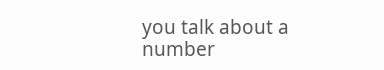you talk about a number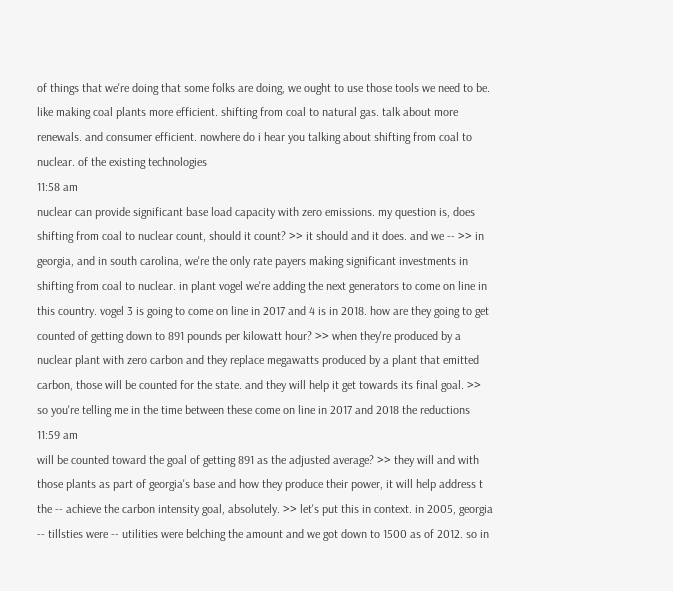of things that we're doing that some folks are doing, we ought to use those tools we need to be. like making coal plants more efficient. shifting from coal to natural gas. talk about more renewals. and consumer efficient. nowhere do i hear you talking about shifting from coal to nuclear. of the existing technologies
11:58 am
nuclear can provide significant base load capacity with zero emissions. my question is, does shifting from coal to nuclear count, should it count? >> it should and it does. and we -- >> in georgia, and in south carolina, we're the only rate payers making significant investments in shifting from coal to nuclear. in plant vogel we're adding the next generators to come on line in this country. vogel 3 is going to come on line in 2017 and 4 is in 2018. how are they going to get counted of getting down to 891 pounds per kilowatt hour? >> when they're produced by a nuclear plant with zero carbon and they replace megawatts produced by a plant that emitted carbon, those will be counted for the state. and they will help it get towards its final goal. >> so you're telling me in the time between these come on line in 2017 and 2018 the reductions
11:59 am
will be counted toward the goal of getting 891 as the adjusted average? >> they will and with those plants as part of georgia's base and how they produce their power, it will help address t the -- achieve the carbon intensity goal, absolutely. >> let's put this in context. in 2005, georgia -- tillsties were -- utilities were belching the amount and we got down to 1500 as of 2012. so in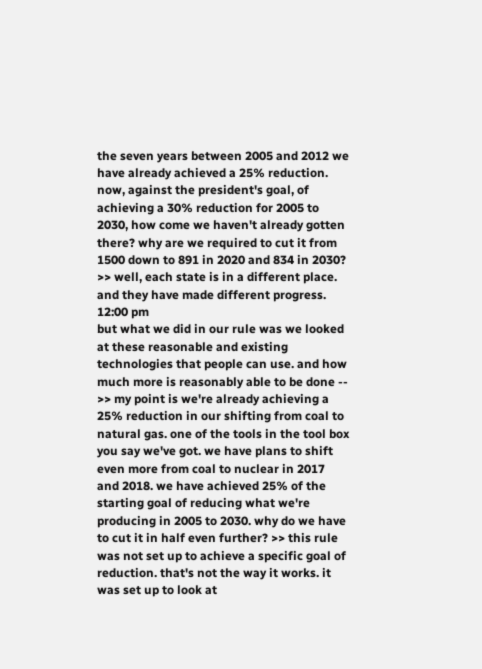the seven years between 2005 and 2012 we have already achieved a 25% reduction. now, against the president's goal, of achieving a 30% reduction for 2005 to 2030, how come we haven't already gotten there? why are we required to cut it from 1500 down to 891 in 2020 and 834 in 2030? >> well, each state is in a different place. and they have made different progress.
12:00 pm
but what we did in our rule was we looked at these reasonable and existing technologies that people can use. and how much more is reasonably able to be done -- >> my point is we're already achieving a 25% reduction in our shifting from coal to natural gas. one of the tools in the tool box you say we've got. we have plans to shift even more from coal to nuclear in 2017 and 2018. we have achieved 25% of the starting goal of reducing what we're producing in 2005 to 2030. why do we have to cut it in half even further? >> this rule was not set up to achieve a specific goal of reduction. that's not the way it works. it was set up to look at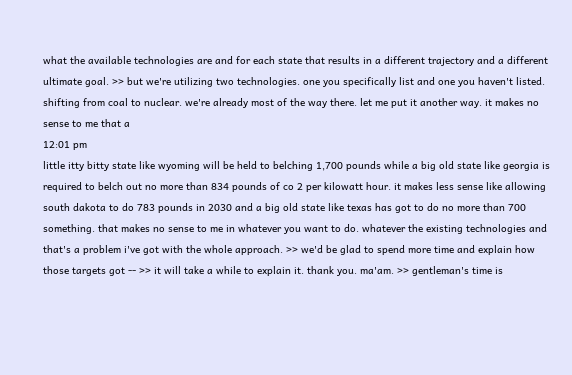what the available technologies are and for each state that results in a different trajectory and a different ultimate goal. >> but we're utilizing two technologies. one you specifically list and one you haven't listed. shifting from coal to nuclear. we're already most of the way there. let me put it another way. it makes no sense to me that a
12:01 pm
little itty bitty state like wyoming will be held to belching 1,700 pounds while a big old state like georgia is required to belch out no more than 834 pounds of co 2 per kilowatt hour. it makes less sense like allowing south dakota to do 783 pounds in 2030 and a big old state like texas has got to do no more than 700 something. that makes no sense to me in whatever you want to do. whatever the existing technologies and that's a problem i've got with the whole approach. >> we'd be glad to spend more time and explain how those targets got -- >> it will take a while to explain it. thank you. ma'am. >> gentleman's time is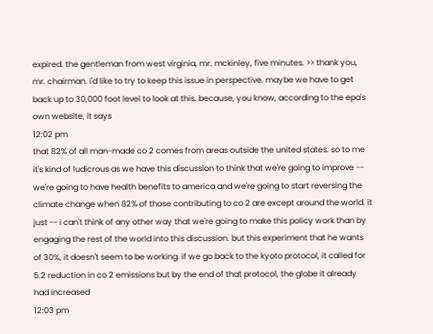expired. the gentleman from west virginia, mr. mckinley, five minutes. >> thank you, mr. chairman. i'd like to try to keep this issue in perspective. maybe we have to get back up to 30,000 foot level to look at this. because, you know, according to the epa's own website, it says
12:02 pm
that 82% of all man-made co 2 comes from areas outside the united states. so to me it's kind of ludicrous as we have this discussion to think that we're going to improve -- we're going to have health benefits to america and we're going to start reversing the climate change when 82% of those contributing to co 2 are except around the world. it just -- i can't think of any other way that we're going to make this policy work than by engaging the rest of the world into this discussion. but this experiment that he wants of 30%, it doesn't seem to be working. if we go back to the kyoto protocol, it called for 5.2 reduction in co 2 emissions but by the end of that protocol, the globe it already had increased
12:03 pm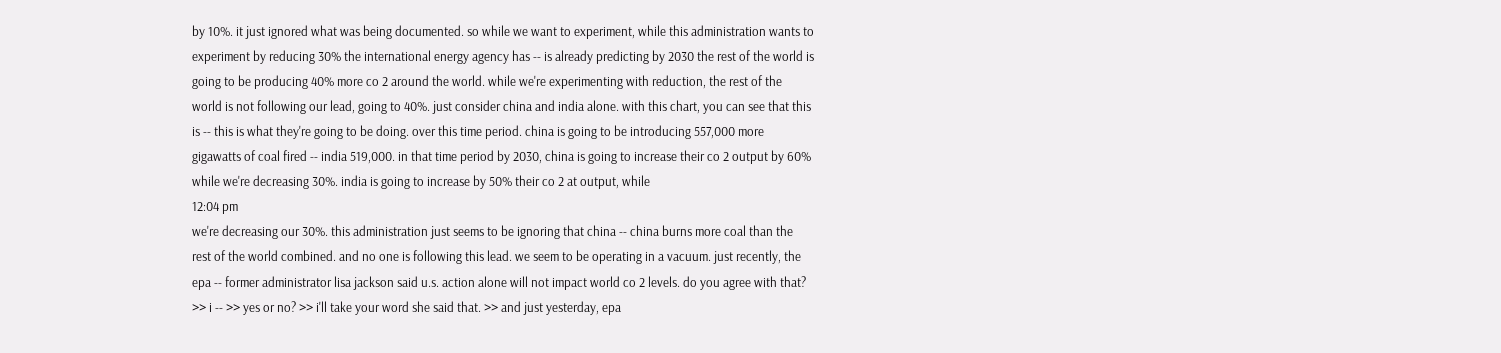by 10%. it just ignored what was being documented. so while we want to experiment, while this administration wants to experiment by reducing 30% the international energy agency has -- is already predicting by 2030 the rest of the world is going to be producing 40% more co 2 around the world. while we're experimenting with reduction, the rest of the world is not following our lead, going to 40%. just consider china and india alone. with this chart, you can see that this is -- this is what they're going to be doing. over this time period. china is going to be introducing 557,000 more gigawatts of coal fired -- india 519,000. in that time period by 2030, china is going to increase their co 2 output by 60% while we're decreasing 30%. india is going to increase by 50% their co 2 at output, while
12:04 pm
we're decreasing our 30%. this administration just seems to be ignoring that china -- china burns more coal than the rest of the world combined. and no one is following this lead. we seem to be operating in a vacuum. just recently, the epa -- former administrator lisa jackson said u.s. action alone will not impact world co 2 levels. do you agree with that? >> i -- >> yes or no? >> i'll take your word she said that. >> and just yesterday, epa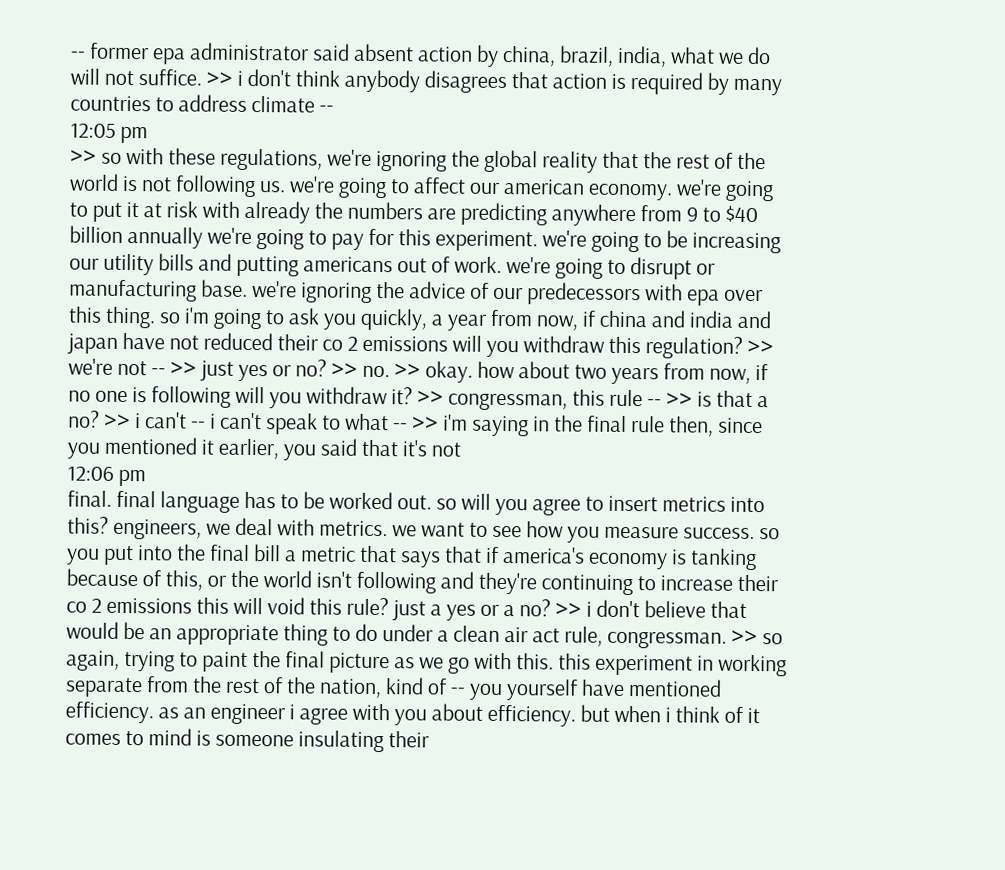-- former epa administrator said absent action by china, brazil, india, what we do will not suffice. >> i don't think anybody disagrees that action is required by many countries to address climate --
12:05 pm
>> so with these regulations, we're ignoring the global reality that the rest of the world is not following us. we're going to affect our american economy. we're going to put it at risk with already the numbers are predicting anywhere from 9 to $40 billion annually we're going to pay for this experiment. we're going to be increasing our utility bills and putting americans out of work. we're going to disrupt or manufacturing base. we're ignoring the advice of our predecessors with epa over this thing. so i'm going to ask you quickly, a year from now, if china and india and japan have not reduced their co 2 emissions will you withdraw this regulation? >> we're not -- >> just yes or no? >> no. >> okay. how about two years from now, if no one is following will you withdraw it? >> congressman, this rule -- >> is that a no? >> i can't -- i can't speak to what -- >> i'm saying in the final rule then, since you mentioned it earlier, you said that it's not
12:06 pm
final. final language has to be worked out. so will you agree to insert metrics into this? engineers, we deal with metrics. we want to see how you measure success. so you put into the final bill a metric that says that if america's economy is tanking because of this, or the world isn't following and they're continuing to increase their co 2 emissions this will void this rule? just a yes or a no? >> i don't believe that would be an appropriate thing to do under a clean air act rule, congressman. >> so again, trying to paint the final picture as we go with this. this experiment in working separate from the rest of the nation, kind of -- you yourself have mentioned efficiency. as an engineer i agree with you about efficiency. but when i think of it comes to mind is someone insulating their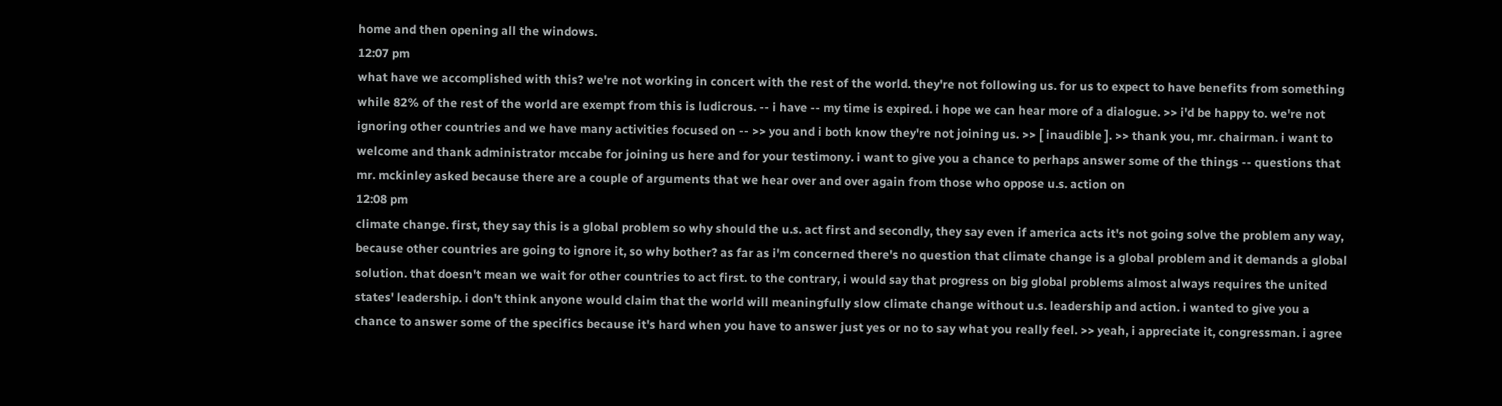home and then opening all the windows.
12:07 pm
what have we accomplished with this? we're not working in concert with the rest of the world. they're not following us. for us to expect to have benefits from something while 82% of the rest of the world are exempt from this is ludicrous. -- i have -- my time is expired. i hope we can hear more of a dialogue. >> i'd be happy to. we're not ignoring other countries and we have many activities focused on -- >> you and i both know they're not joining us. >> [ inaudible ]. >> thank you, mr. chairman. i want to welcome and thank administrator mccabe for joining us here and for your testimony. i want to give you a chance to perhaps answer some of the things -- questions that mr. mckinley asked because there are a couple of arguments that we hear over and over again from those who oppose u.s. action on
12:08 pm
climate change. first, they say this is a global problem so why should the u.s. act first and secondly, they say even if america acts it's not going solve the problem any way, because other countries are going to ignore it, so why bother? as far as i'm concerned there's no question that climate change is a global problem and it demands a global solution. that doesn't mean we wait for other countries to act first. to the contrary, i would say that progress on big global problems almost always requires the united states' leadership. i don't think anyone would claim that the world will meaningfully slow climate change without u.s. leadership and action. i wanted to give you a chance to answer some of the specifics because it's hard when you have to answer just yes or no to say what you really feel. >> yeah, i appreciate it, congressman. i agree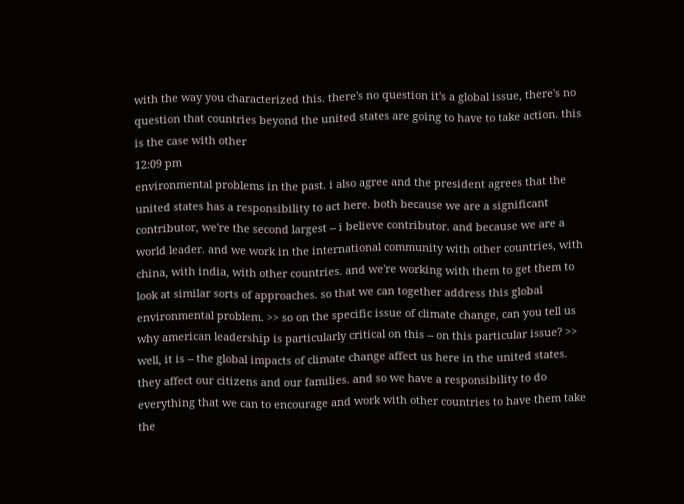with the way you characterized this. there's no question it's a global issue, there's no question that countries beyond the united states are going to have to take action. this is the case with other
12:09 pm
environmental problems in the past. i also agree and the president agrees that the united states has a responsibility to act here. both because we are a significant contributor, we're the second largest -- i believe contributor. and because we are a world leader. and we work in the international community with other countries, with china, with india, with other countries. and we're working with them to get them to look at similar sorts of approaches. so that we can together address this global environmental problem. >> so on the specific issue of climate change, can you tell us why american leadership is particularly critical on this -- on this particular issue? >> well, it is -- the global impacts of climate change affect us here in the united states. they affect our citizens and our families. and so we have a responsibility to do everything that we can to encourage and work with other countries to have them take the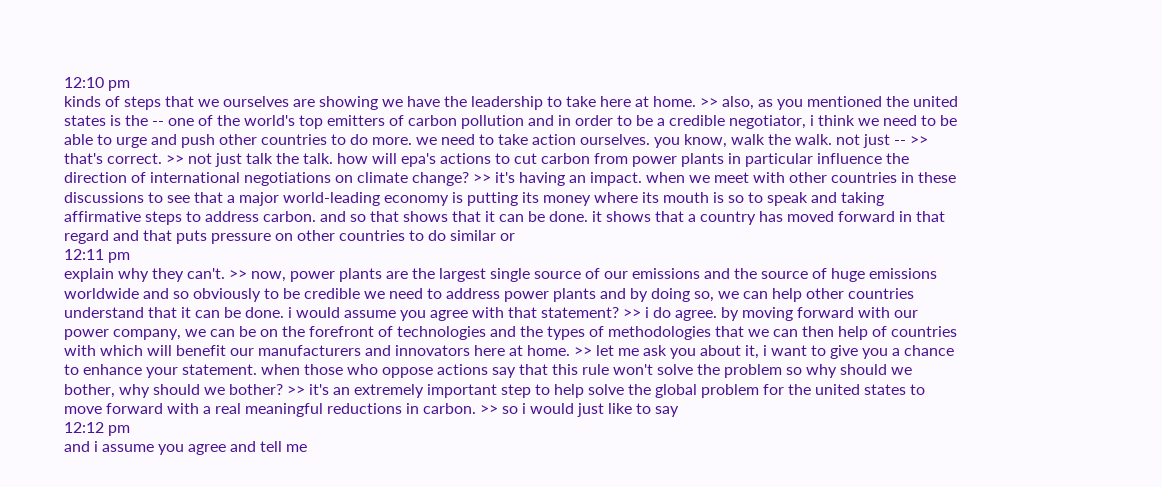12:10 pm
kinds of steps that we ourselves are showing we have the leadership to take here at home. >> also, as you mentioned the united states is the -- one of the world's top emitters of carbon pollution and in order to be a credible negotiator, i think we need to be able to urge and push other countries to do more. we need to take action ourselves. you know, walk the walk. not just -- >> that's correct. >> not just talk the talk. how will epa's actions to cut carbon from power plants in particular influence the direction of international negotiations on climate change? >> it's having an impact. when we meet with other countries in these discussions to see that a major world-leading economy is putting its money where its mouth is so to speak and taking affirmative steps to address carbon. and so that shows that it can be done. it shows that a country has moved forward in that regard and that puts pressure on other countries to do similar or
12:11 pm
explain why they can't. >> now, power plants are the largest single source of our emissions and the source of huge emissions worldwide and so obviously to be credible we need to address power plants and by doing so, we can help other countries understand that it can be done. i would assume you agree with that statement? >> i do agree. by moving forward with our power company, we can be on the forefront of technologies and the types of methodologies that we can then help of countries with which will benefit our manufacturers and innovators here at home. >> let me ask you about it, i want to give you a chance to enhance your statement. when those who oppose actions say that this rule won't solve the problem so why should we bother, why should we bother? >> it's an extremely important step to help solve the global problem for the united states to move forward with a real meaningful reductions in carbon. >> so i would just like to say
12:12 pm
and i assume you agree and tell me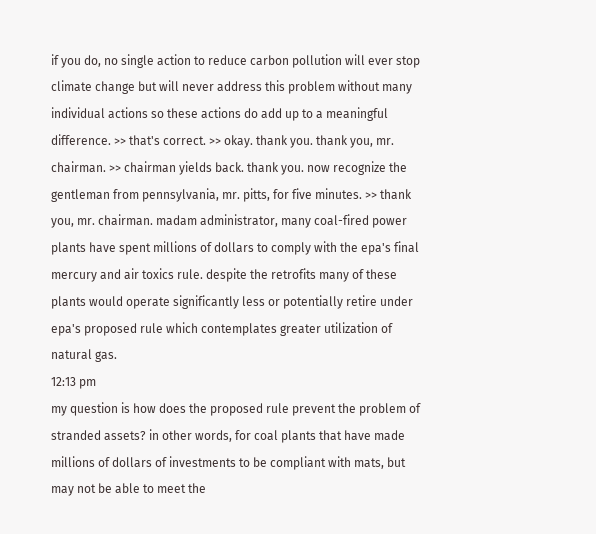if you do, no single action to reduce carbon pollution will ever stop climate change but will never address this problem without many individual actions so these actions do add up to a meaningful difference. >> that's correct. >> okay. thank you. thank you, mr. chairman. >> chairman yields back. thank you. now recognize the gentleman from pennsylvania, mr. pitts, for five minutes. >> thank you, mr. chairman. madam administrator, many coal-fired power plants have spent millions of dollars to comply with the epa's final mercury and air toxics rule. despite the retrofits many of these plants would operate significantly less or potentially retire under epa's proposed rule which contemplates greater utilization of natural gas.
12:13 pm
my question is how does the proposed rule prevent the problem of stranded assets? in other words, for coal plants that have made millions of dollars of investments to be compliant with mats, but may not be able to meet the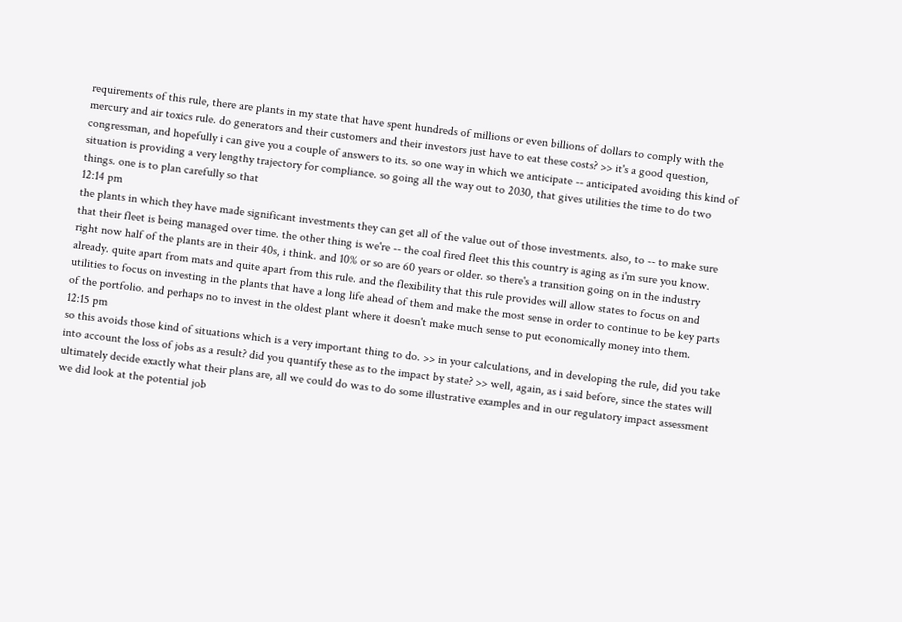requirements of this rule, there are plants in my state that have spent hundreds of millions or even billions of dollars to comply with the mercury and air toxics rule. do generators and their customers and their investors just have to eat these costs? >> it's a good question, congressman, and hopefully i can give you a couple of answers to its. so one way in which we anticipate -- anticipated avoiding this kind of situation is providing a very lengthy trajectory for compliance. so going all the way out to 2030, that gives utilities the time to do two things. one is to plan carefully so that
12:14 pm
the plants in which they have made significant investments they can get all of the value out of those investments. also, to -- to make sure that their fleet is being managed over time. the other thing is we're -- the coal fired fleet this this country is aging as i'm sure you know. right now half of the plants are in their 40s, i think. and 10% or so are 60 years or older. so there's a transition going on in the industry already. quite apart from mats and quite apart from this rule. and the flexibility that this rule provides will allow states to focus on and utilities to focus on investing in the plants that have a long life ahead of them and make the most sense in order to continue to be key parts of the portfolio. and perhaps no to invest in the oldest plant where it doesn't make much sense to put economically money into them.
12:15 pm
so this avoids those kind of situations which is a very important thing to do. >> in your calculations, and in developing the rule, did you take into account the loss of jobs as a result? did you quantify these as to the impact by state? >> well, again, as i said before, since the states will ultimately decide exactly what their plans are, all we could do was to do some illustrative examples and in our regulatory impact assessment we did look at the potential job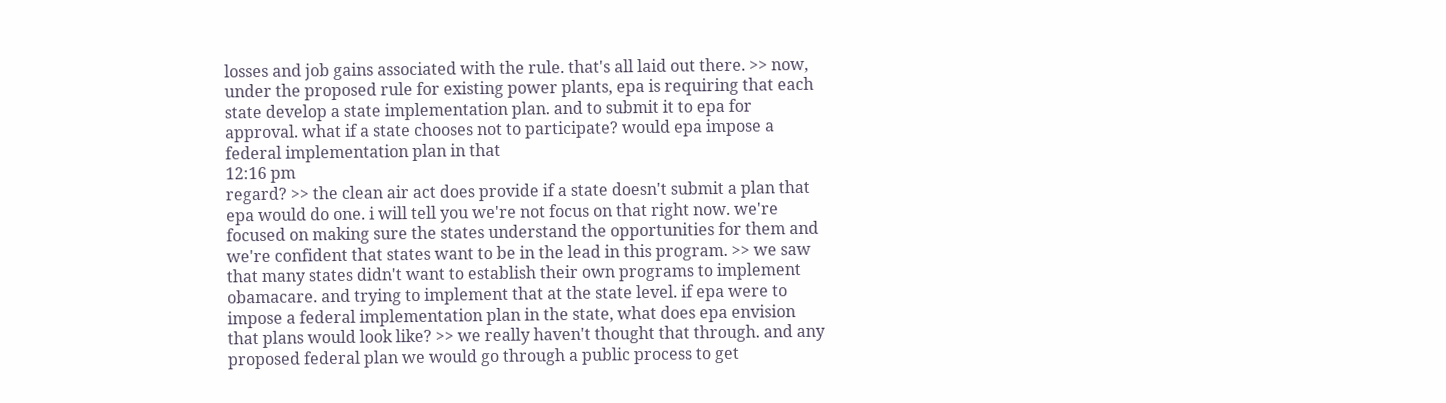losses and job gains associated with the rule. that's all laid out there. >> now, under the proposed rule for existing power plants, epa is requiring that each state develop a state implementation plan. and to submit it to epa for approval. what if a state chooses not to participate? would epa impose a federal implementation plan in that
12:16 pm
regard? >> the clean air act does provide if a state doesn't submit a plan that epa would do one. i will tell you we're not focus on that right now. we're focused on making sure the states understand the opportunities for them and we're confident that states want to be in the lead in this program. >> we saw that many states didn't want to establish their own programs to implement obamacare. and trying to implement that at the state level. if epa were to impose a federal implementation plan in the state, what does epa envision that plans would look like? >> we really haven't thought that through. and any proposed federal plan we would go through a public process to get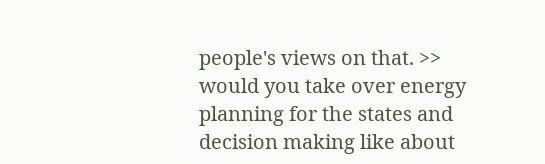people's views on that. >> would you take over energy planning for the states and decision making like about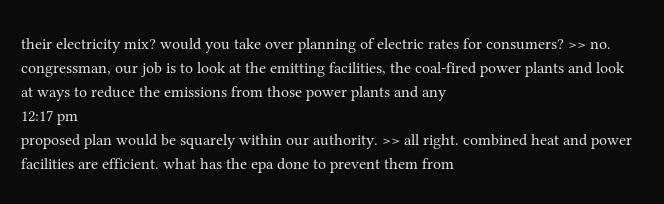their electricity mix? would you take over planning of electric rates for consumers? >> no. congressman, our job is to look at the emitting facilities, the coal-fired power plants and look at ways to reduce the emissions from those power plants and any
12:17 pm
proposed plan would be squarely within our authority. >> all right. combined heat and power facilities are efficient. what has the epa done to prevent them from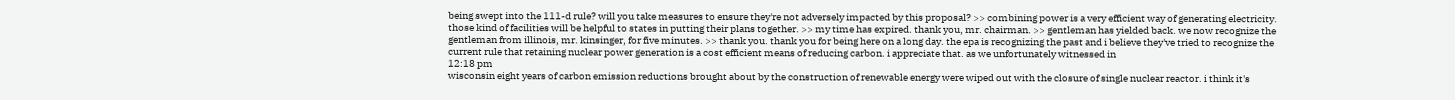being swept into the 111-d rule? will you take measures to ensure they're not adversely impacted by this proposal? >> combining power is a very efficient way of generating electricity. those kind of facilities will be helpful to states in putting their plans together. >> my time has expired. thank you, mr. chairman. >> gentleman has yielded back. we now recognize the gentleman from illinois, mr. kinsinger, for five minutes. >> thank you. thank you for being here on a long day. the epa is recognizing the past and i believe they've tried to recognize the current rule that retaining nuclear power generation is a cost efficient means of reducing carbon. i appreciate that. as we unfortunately witnessed in
12:18 pm
wisconsin eight years of carbon emission reductions brought about by the construction of renewable energy were wiped out with the closure of single nuclear reactor. i think it's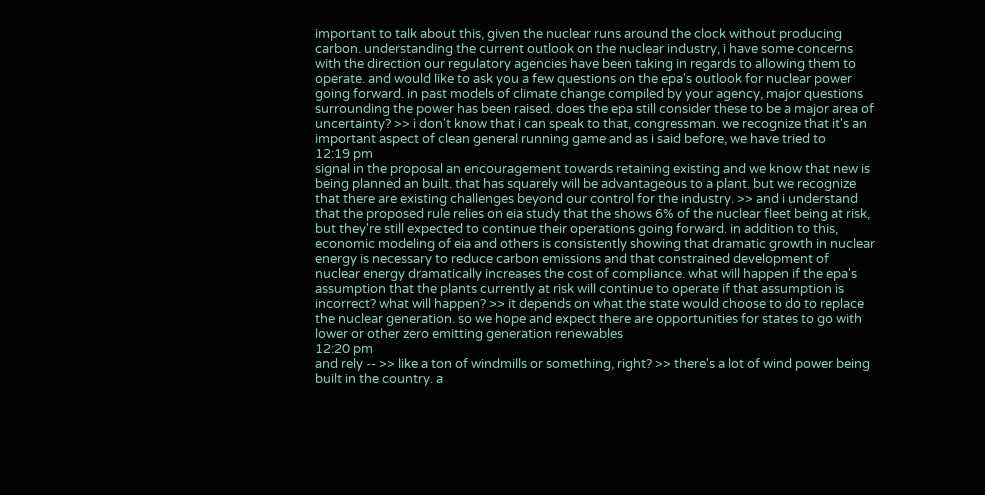important to talk about this, given the nuclear runs around the clock without producing carbon. understanding the current outlook on the nuclear industry, i have some concerns with the direction our regulatory agencies have been taking in regards to allowing them to operate. and would like to ask you a few questions on the epa's outlook for nuclear power going forward. in past models of climate change compiled by your agency, major questions surrounding the power has been raised. does the epa still consider these to be a major area of uncertainty? >> i don't know that i can speak to that, congressman. we recognize that it's an important aspect of clean general running game and as i said before, we have tried to
12:19 pm
signal in the proposal an encouragement towards retaining existing and we know that new is being planned an built. that has squarely will be advantageous to a plant. but we recognize that there are existing challenges beyond our control for the industry. >> and i understand that the proposed rule relies on eia study that the shows 6% of the nuclear fleet being at risk, but they're still expected to continue their operations going forward. in addition to this, economic modeling of eia and others is consistently showing that dramatic growth in nuclear energy is necessary to reduce carbon emissions and that constrained development of nuclear energy dramatically increases the cost of compliance. what will happen if the epa's assumption that the plants currently at risk will continue to operate if that assumption is incorrect? what will happen? >> it depends on what the state would choose to do to replace the nuclear generation. so we hope and expect there are opportunities for states to go with lower or other zero emitting generation renewables
12:20 pm
and rely -- >> like a ton of windmills or something, right? >> there's a lot of wind power being built in the country. a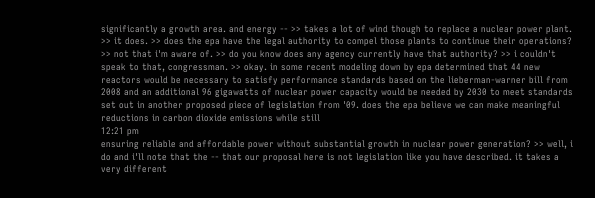significantly a growth area. and energy -- >> takes a lot of wind though to replace a nuclear power plant. >> it does. >> does the epa have the legal authority to compel those plants to continue their operations? >> not that i'm aware of. >> do you know does any agency currently have that authority? >> i couldn't speak to that, congressman. >> okay. in some recent modeling down by epa determined that 44 new reactors would be necessary to satisfy performance standards based on the lieberman-warner bill from 2008 and an additional 96 gigawatts of nuclear power capacity would be needed by 2030 to meet standards set out in another proposed piece of legislation from '09. does the epa believe we can make meaningful reductions in carbon dioxide emissions while still
12:21 pm
ensuring reliable and affordable power without substantial growth in nuclear power generation? >> well, i do and i'll note that the -- that our proposal here is not legislation like you have described. it takes a very different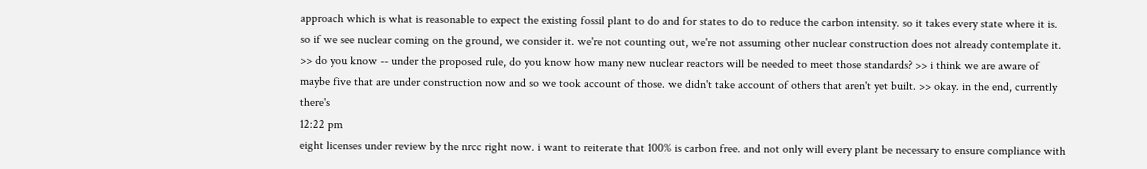approach which is what is reasonable to expect the existing fossil plant to do and for states to do to reduce the carbon intensity. so it takes every state where it is. so if we see nuclear coming on the ground, we consider it. we're not counting out, we're not assuming other nuclear construction does not already contemplate it. >> do you know -- under the proposed rule, do you know how many new nuclear reactors will be needed to meet those standards? >> i think we are aware of maybe five that are under construction now and so we took account of those. we didn't take account of others that aren't yet built. >> okay. in the end, currently there's
12:22 pm
eight licenses under review by the nrcc right now. i want to reiterate that 100% is carbon free. and not only will every plant be necessary to ensure compliance with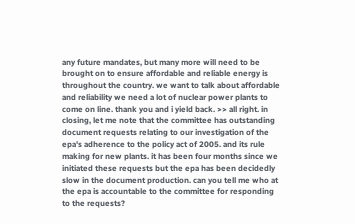any future mandates, but many more will need to be brought on to ensure affordable and reliable energy is throughout the country. we want to talk about affordable and reliability we need a lot of nuclear power plants to come on line. thank you and i yield back. >> all right. in closing, let me note that the committee has outstanding document requests relating to our investigation of the epa's adherence to the policy act of 2005. and its rule making for new plants. it has been four months since we initiated these requests but the epa has been decidedly slow in the document production. can you tell me who at the epa is accountable to the committee for responding to the requests?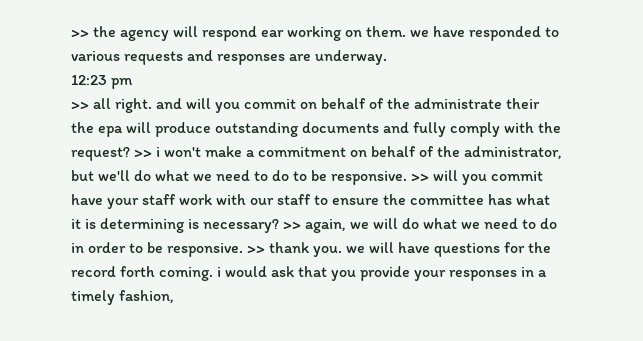>> the agency will respond ear working on them. we have responded to various requests and responses are underway.
12:23 pm
>> all right. and will you commit on behalf of the administrate their the epa will produce outstanding documents and fully comply with the request? >> i won't make a commitment on behalf of the administrator, but we'll do what we need to do to be responsive. >> will you commit have your staff work with our staff to ensure the committee has what it is determining is necessary? >> again, we will do what we need to do in order to be responsive. >> thank you. we will have questions for the record forth coming. i would ask that you provide your responses in a timely fashion,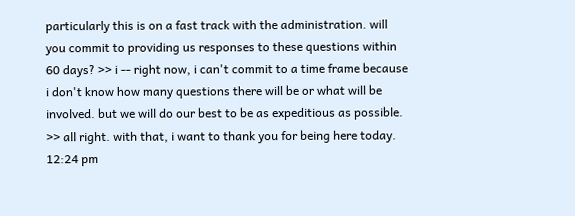particularly this is on a fast track with the administration. will you commit to providing us responses to these questions within 60 days? >> i -- right now, i can't commit to a time frame because i don't know how many questions there will be or what will be involved. but we will do our best to be as expeditious as possible. >> all right. with that, i want to thank you for being here today.
12:24 pm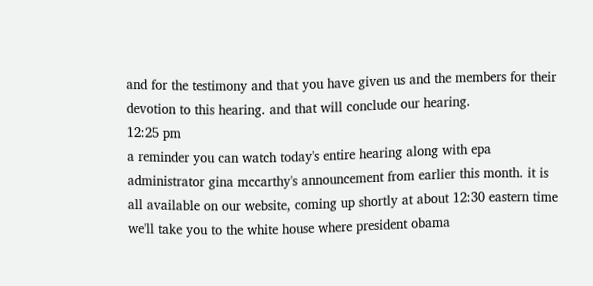and for the testimony and that you have given us and the members for their devotion to this hearing. and that will conclude our hearing.
12:25 pm
a reminder you can watch today's entire hearing along with epa administrator gina mccarthy's announcement from earlier this month. it is all available on our website, coming up shortly at about 12:30 eastern time we'll take you to the white house where president obama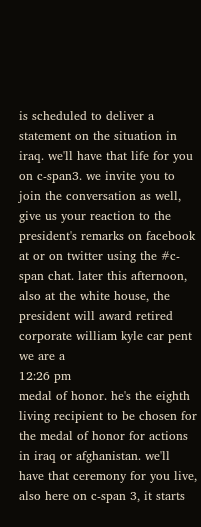is scheduled to deliver a statement on the situation in iraq. we'll have that life for you on c-span3. we invite you to join the conversation as well, give us your reaction to the president's remarks on facebook at or on twitter using the #c-span chat. later this afternoon, also at the white house, the president will award retired corporate william kyle car pent we are a
12:26 pm
medal of honor. he's the eighth living recipient to be chosen for the medal of honor for actions in iraq or afghanistan. we'll have that ceremony for you live, also here on c-span 3, it starts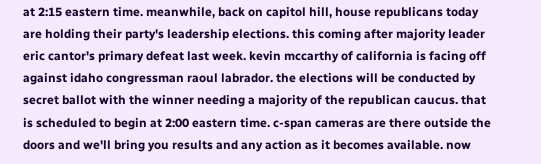at 2:15 eastern time. meanwhile, back on capitol hill, house republicans today are holding their party's leadership elections. this coming after majority leader eric cantor's primary defeat last week. kevin mccarthy of california is facing off against idaho congressman raoul labrador. the elections will be conducted by secret ballot with the winner needing a majority of the republican caucus. that is scheduled to begin at 2:00 eastern time. c-span cameras are there outside the doors and we'll bring you results and any action as it becomes available. now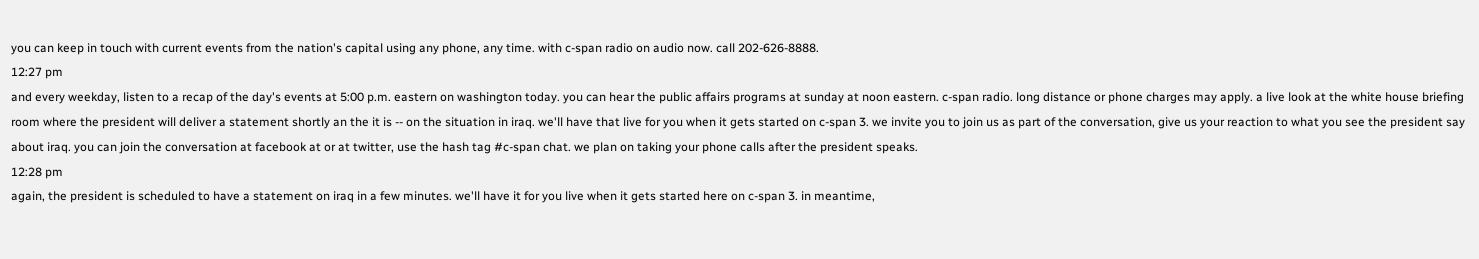you can keep in touch with current events from the nation's capital using any phone, any time. with c-span radio on audio now. call 202-626-8888.
12:27 pm
and every weekday, listen to a recap of the day's events at 5:00 p.m. eastern on washington today. you can hear the public affairs programs at sunday at noon eastern. c-span radio. long distance or phone charges may apply. a live look at the white house briefing room where the president will deliver a statement shortly an the it is -- on the situation in iraq. we'll have that live for you when it gets started on c-span 3. we invite you to join us as part of the conversation, give us your reaction to what you see the president say about iraq. you can join the conversation at facebook at or at twitter, use the hash tag #c-span chat. we plan on taking your phone calls after the president speaks.
12:28 pm
again, the president is scheduled to have a statement on iraq in a few minutes. we'll have it for you live when it gets started here on c-span 3. in meantime,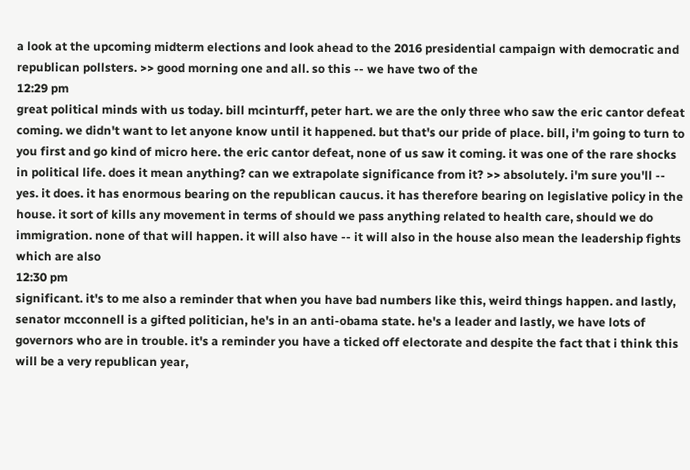a look at the upcoming midterm elections and look ahead to the 2016 presidential campaign with democratic and republican pollsters. >> good morning one and all. so this -- we have two of the
12:29 pm
great political minds with us today. bill mcinturff, peter hart. we are the only three who saw the eric cantor defeat coming. we didn't want to let anyone know until it happened. but that's our pride of place. bill, i'm going to turn to you first and go kind of micro here. the eric cantor defeat, none of us saw it coming. it was one of the rare shocks in political life. does it mean anything? can we extrapolate significance from it? >> absolutely. i'm sure you'll -- yes. it does. it has enormous bearing on the republican caucus. it has therefore bearing on legislative policy in the house. it sort of kills any movement in terms of should we pass anything related to health care, should we do immigration. none of that will happen. it will also have -- it will also in the house also mean the leadership fights which are also
12:30 pm
significant. it's to me also a reminder that when you have bad numbers like this, weird things happen. and lastly, senator mcconnell is a gifted politician, he's in an anti-obama state. he's a leader and lastly, we have lots of governors who are in trouble. it's a reminder you have a ticked off electorate and despite the fact that i think this will be a very republican year,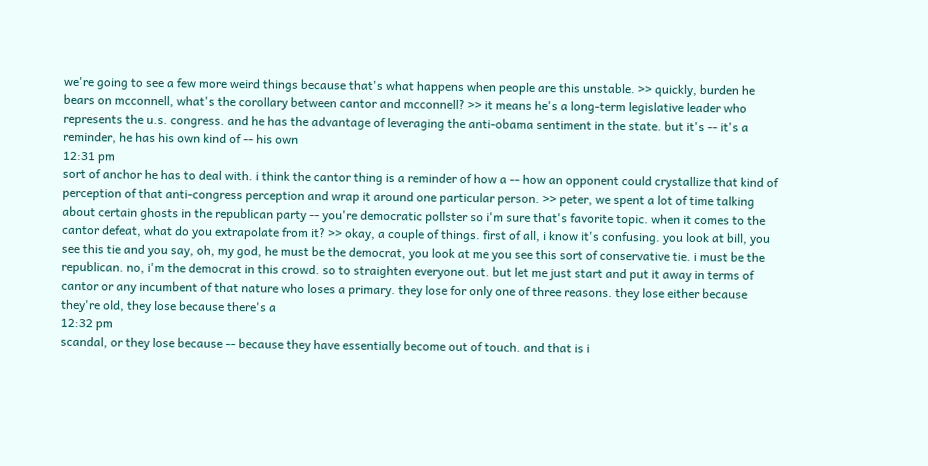we're going to see a few more weird things because that's what happens when people are this unstable. >> quickly, burden he bears on mcconnell, what's the corollary between cantor and mcconnell? >> it means he's a long-term legislative leader who represents the u.s. congress. and he has the advantage of leveraging the anti-obama sentiment in the state. but it's -- it's a reminder, he has his own kind of -- his own
12:31 pm
sort of anchor he has to deal with. i think the cantor thing is a reminder of how a -- how an opponent could crystallize that kind of perception of that anti-congress perception and wrap it around one particular person. >> peter, we spent a lot of time talking about certain ghosts in the republican party -- you're democratic pollster so i'm sure that's favorite topic. when it comes to the cantor defeat, what do you extrapolate from it? >> okay, a couple of things. first of all, i know it's confusing. you look at bill, you see this tie and you say, oh, my god, he must be the democrat, you look at me you see this sort of conservative tie. i must be the republican. no, i'm the democrat in this crowd. so to straighten everyone out. but let me just start and put it away in terms of cantor or any incumbent of that nature who loses a primary. they lose for only one of three reasons. they lose either because they're old, they lose because there's a
12:32 pm
scandal, or they lose because -- because they have essentially become out of touch. and that is i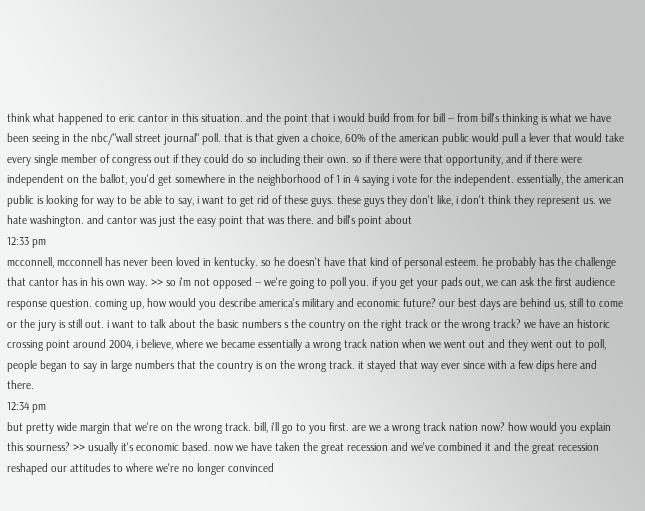think what happened to eric cantor in this situation. and the point that i would build from for bill -- from bill's thinking is what we have been seeing in the nbc/"wall street journal" poll. that is that given a choice, 60% of the american public would pull a lever that would take every single member of congress out if they could do so including their own. so if there were that opportunity, and if there were independent on the ballot, you'd get somewhere in the neighborhood of 1 in 4 saying i vote for the independent. essentially, the american public is looking for way to be able to say, i want to get rid of these guys. these guys they don't like, i don't think they represent us. we hate washington. and cantor was just the easy point that was there. and bill's point about
12:33 pm
mcconnell, mcconnell has never been loved in kentucky. so he doesn't have that kind of personal esteem. he probably has the challenge that cantor has in his own way. >> so i'm not opposed -- we're going to poll you. if you get your pads out, we can ask the first audience response question. coming up, how would you describe america's military and economic future? our best days are behind us, still to come or the jury is still out. i want to talk about the basic numbers s the country on the right track or the wrong track? we have an historic crossing point around 2004, i believe, where we became essentially a wrong track nation when we went out and they went out to poll, people began to say in large numbers that the country is on the wrong track. it stayed that way ever since with a few dips here and there.
12:34 pm
but pretty wide margin that we're on the wrong track. bill, i'll go to you first. are we a wrong track nation now? how would you explain this sourness? >> usually it's economic based. now we have taken the great recession and we've combined it and the great recession reshaped our attitudes to where we're no longer convinced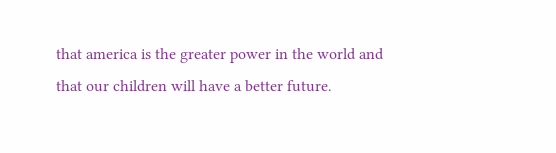that america is the greater power in the world and that our children will have a better future.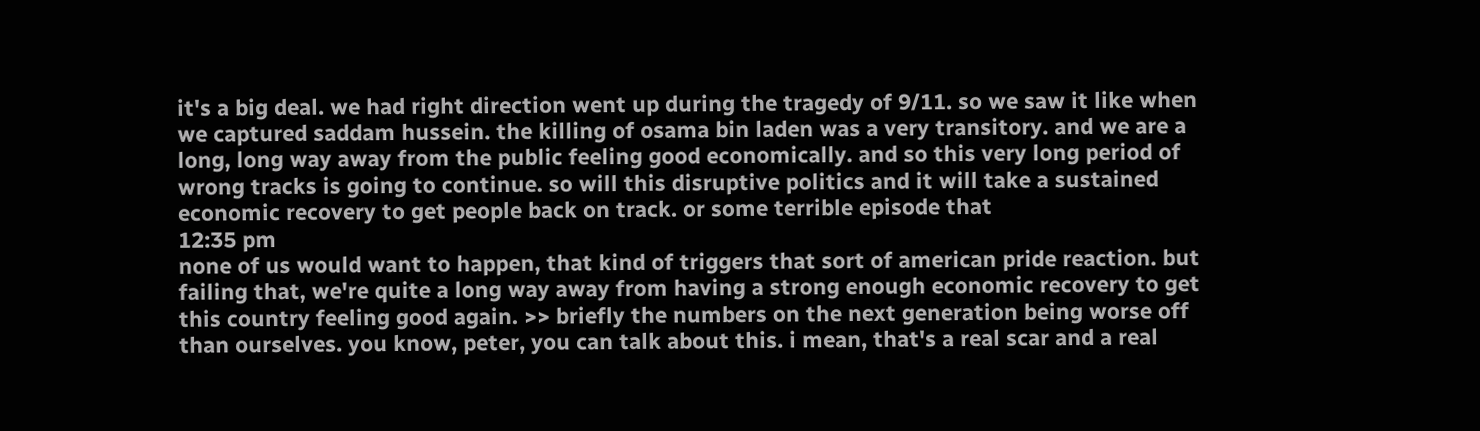it's a big deal. we had right direction went up during the tragedy of 9/11. so we saw it like when we captured saddam hussein. the killing of osama bin laden was a very transitory. and we are a long, long way away from the public feeling good economically. and so this very long period of wrong tracks is going to continue. so will this disruptive politics and it will take a sustained economic recovery to get people back on track. or some terrible episode that
12:35 pm
none of us would want to happen, that kind of triggers that sort of american pride reaction. but failing that, we're quite a long way away from having a strong enough economic recovery to get this country feeling good again. >> briefly the numbers on the next generation being worse off than ourselves. you know, peter, you can talk about this. i mean, that's a real scar and a real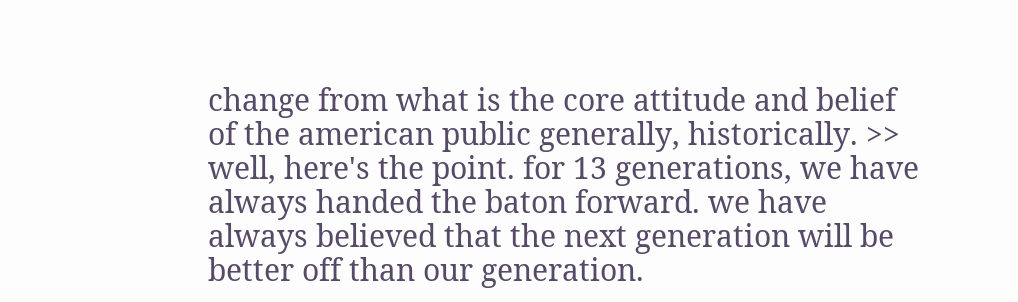change from what is the core attitude and belief of the american public generally, historically. >> well, here's the point. for 13 generations, we have always handed the baton forward. we have always believed that the next generation will be better off than our generation.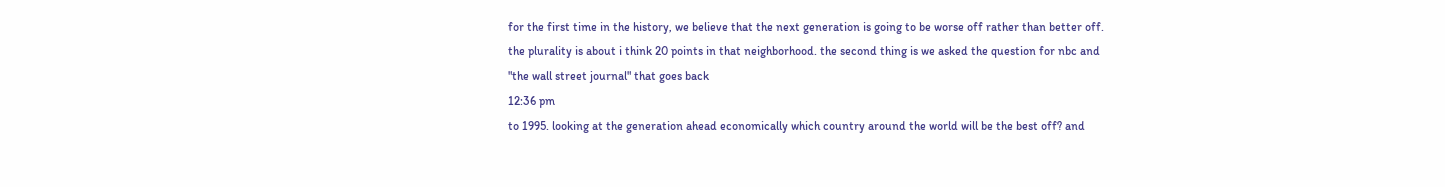for the first time in the history, we believe that the next generation is going to be worse off rather than better off. the plurality is about i think 20 points in that neighborhood. the second thing is we asked the question for nbc and "the wall street journal" that goes back
12:36 pm
to 1995. looking at the generation ahead economically which country around the world will be the best off? and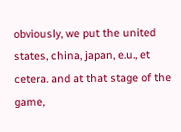obviously, we put the united states, china, japan, e.u., et cetera. and at that stage of the game,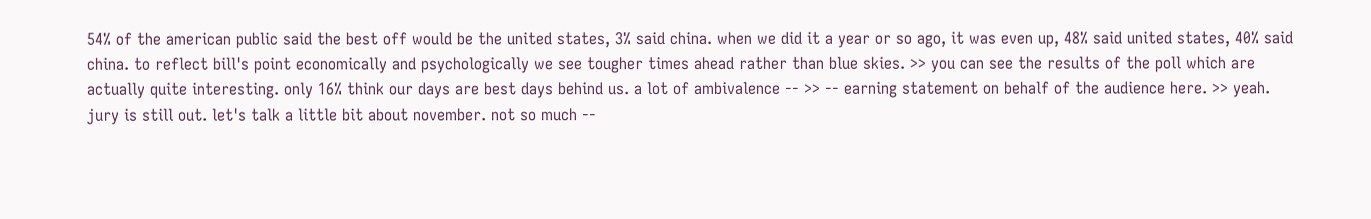54% of the american public said the best off would be the united states, 3% said china. when we did it a year or so ago, it was even up, 48% said united states, 40% said china. to reflect bill's point economically and psychologically we see tougher times ahead rather than blue skies. >> you can see the results of the poll which are actually quite interesting. only 16% think our days are best days behind us. a lot of ambivalence -- >> -- earning statement on behalf of the audience here. >> yeah. jury is still out. let's talk a little bit about november. not so much --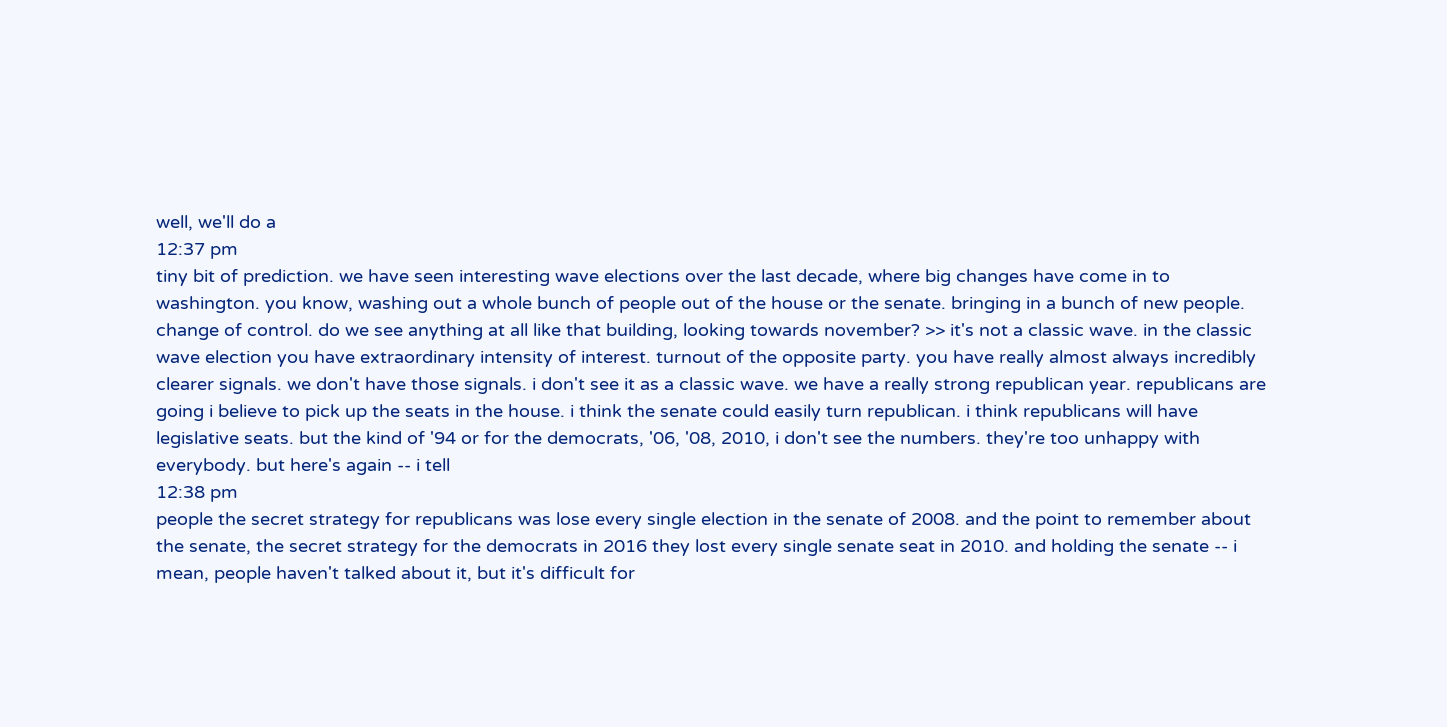well, we'll do a
12:37 pm
tiny bit of prediction. we have seen interesting wave elections over the last decade, where big changes have come in to washington. you know, washing out a whole bunch of people out of the house or the senate. bringing in a bunch of new people. change of control. do we see anything at all like that building, looking towards november? >> it's not a classic wave. in the classic wave election you have extraordinary intensity of interest. turnout of the opposite party. you have really almost always incredibly clearer signals. we don't have those signals. i don't see it as a classic wave. we have a really strong republican year. republicans are going i believe to pick up the seats in the house. i think the senate could easily turn republican. i think republicans will have legislative seats. but the kind of '94 or for the democrats, '06, '08, 2010, i don't see the numbers. they're too unhappy with everybody. but here's again -- i tell
12:38 pm
people the secret strategy for republicans was lose every single election in the senate of 2008. and the point to remember about the senate, the secret strategy for the democrats in 2016 they lost every single senate seat in 2010. and holding the senate -- i mean, people haven't talked about it, but it's difficult for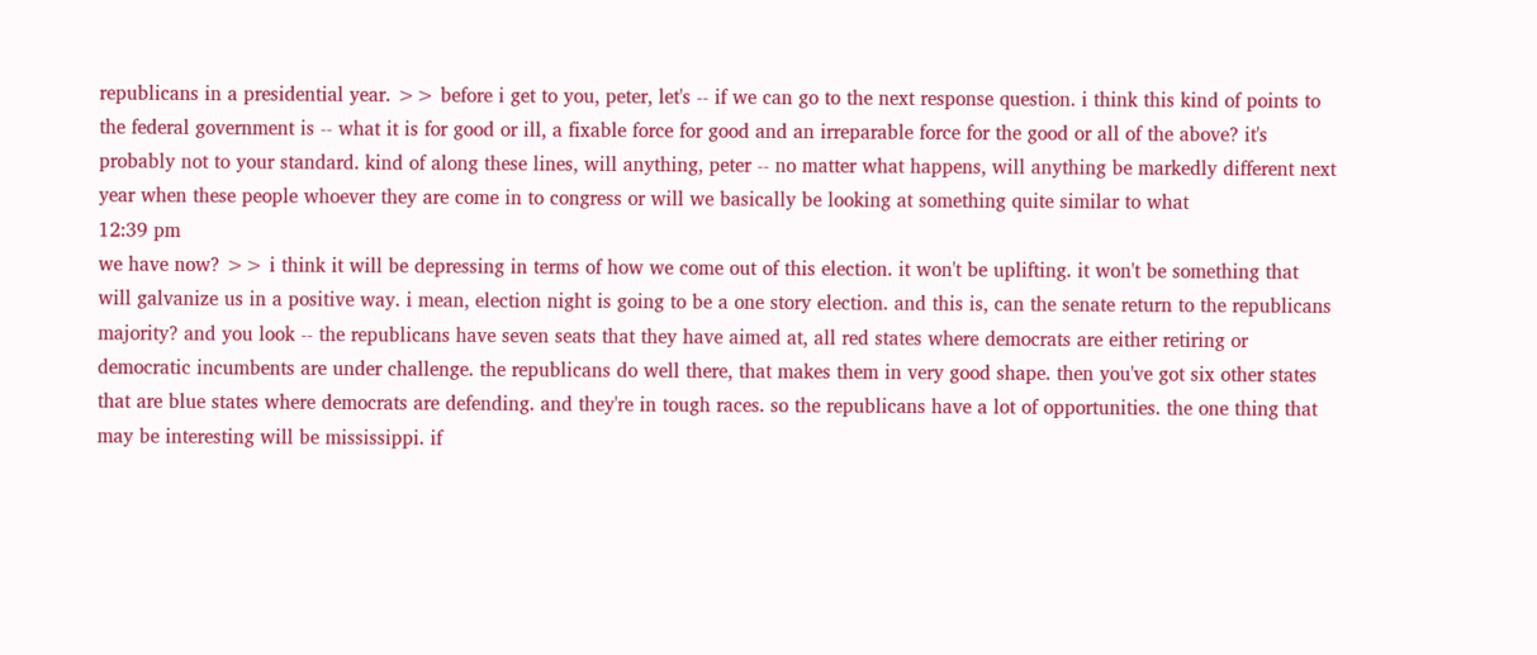republicans in a presidential year. >> before i get to you, peter, let's -- if we can go to the next response question. i think this kind of points to the federal government is -- what it is for good or ill, a fixable force for good and an irreparable force for the good or all of the above? it's probably not to your standard. kind of along these lines, will anything, peter -- no matter what happens, will anything be markedly different next year when these people whoever they are come in to congress or will we basically be looking at something quite similar to what
12:39 pm
we have now? >> i think it will be depressing in terms of how we come out of this election. it won't be uplifting. it won't be something that will galvanize us in a positive way. i mean, election night is going to be a one story election. and this is, can the senate return to the republicans majority? and you look -- the republicans have seven seats that they have aimed at, all red states where democrats are either retiring or democratic incumbents are under challenge. the republicans do well there, that makes them in very good shape. then you've got six other states that are blue states where democrats are defending. and they're in tough races. so the republicans have a lot of opportunities. the one thing that may be interesting will be mississippi. if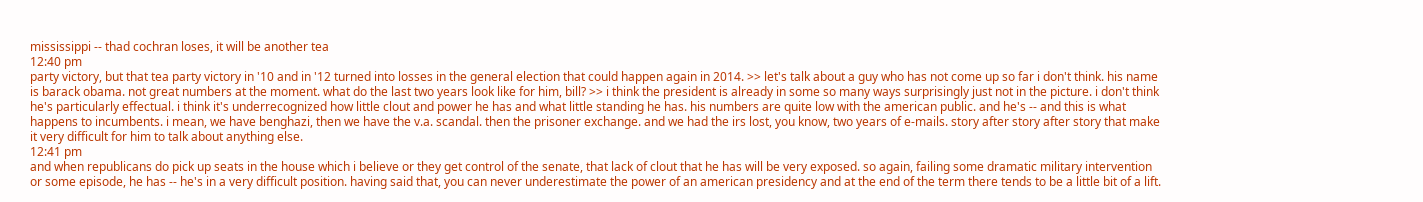mississippi -- thad cochran loses, it will be another tea
12:40 pm
party victory, but that tea party victory in '10 and in '12 turned into losses in the general election that could happen again in 2014. >> let's talk about a guy who has not come up so far i don't think. his name is barack obama. not great numbers at the moment. what do the last two years look like for him, bill? >> i think the president is already in some so many ways surprisingly just not in the picture. i don't think he's particularly effectual. i think it's underrecognized how little clout and power he has and what little standing he has. his numbers are quite low with the american public. and he's -- and this is what happens to incumbents. i mean, we have benghazi, then we have the v.a. scandal. then the prisoner exchange. and we had the irs lost, you know, two years of e-mails. story after story after story that make it very difficult for him to talk about anything else.
12:41 pm
and when republicans do pick up seats in the house which i believe or they get control of the senate, that lack of clout that he has will be very exposed. so again, failing some dramatic military intervention or some episode, he has -- he's in a very difficult position. having said that, you can never underestimate the power of an american presidency and at the end of the term there tends to be a little bit of a lift.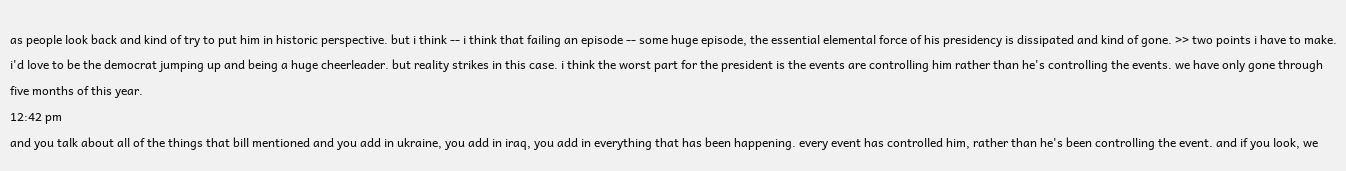as people look back and kind of try to put him in historic perspective. but i think -- i think that failing an episode -- some huge episode, the essential elemental force of his presidency is dissipated and kind of gone. >> two points i have to make. i'd love to be the democrat jumping up and being a huge cheerleader. but reality strikes in this case. i think the worst part for the president is the events are controlling him rather than he's controlling the events. we have only gone through five months of this year.
12:42 pm
and you talk about all of the things that bill mentioned and you add in ukraine, you add in iraq, you add in everything that has been happening. every event has controlled him, rather than he's been controlling the event. and if you look, we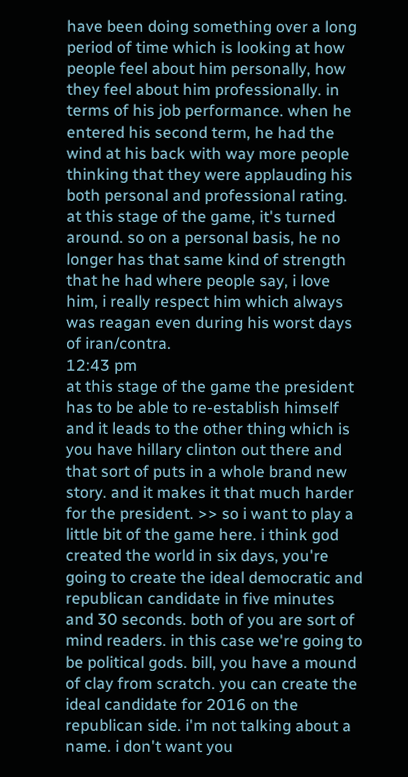have been doing something over a long period of time which is looking at how people feel about him personally, how they feel about him professionally. in terms of his job performance. when he entered his second term, he had the wind at his back with way more people thinking that they were applauding his both personal and professional rating. at this stage of the game, it's turned around. so on a personal basis, he no longer has that same kind of strength that he had where people say, i love him, i really respect him which always was reagan even during his worst days of iran/contra.
12:43 pm
at this stage of the game the president has to be able to re-establish himself and it leads to the other thing which is you have hillary clinton out there and that sort of puts in a whole brand new story. and it makes it that much harder for the president. >> so i want to play a little bit of the game here. i think god created the world in six days, you're going to create the ideal democratic and republican candidate in five minutes and 30 seconds. both of you are sort of mind readers. in this case we're going to be political gods. bill, you have a mound of clay from scratch. you can create the ideal candidate for 2016 on the republican side. i'm not talking about a name. i don't want you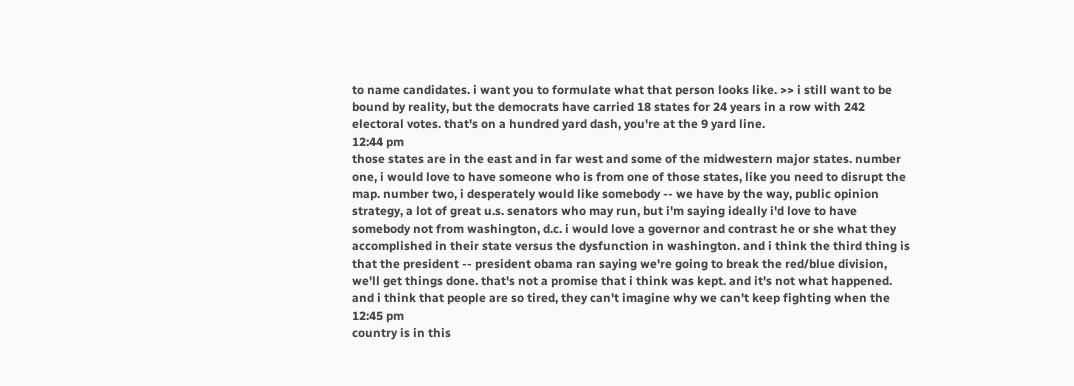to name candidates. i want you to formulate what that person looks like. >> i still want to be bound by reality, but the democrats have carried 18 states for 24 years in a row with 242 electoral votes. that's on a hundred yard dash, you're at the 9 yard line.
12:44 pm
those states are in the east and in far west and some of the midwestern major states. number one, i would love to have someone who is from one of those states, like you need to disrupt the map. number two, i desperately would like somebody -- we have by the way, public opinion strategy, a lot of great u.s. senators who may run, but i'm saying ideally i'd love to have somebody not from washington, d.c. i would love a governor and contrast he or she what they accomplished in their state versus the dysfunction in washington. and i think the third thing is that the president -- president obama ran saying we're going to break the red/blue division, we'll get things done. that's not a promise that i think was kept. and it's not what happened. and i think that people are so tired, they can't imagine why we can't keep fighting when the
12:45 pm
country is in this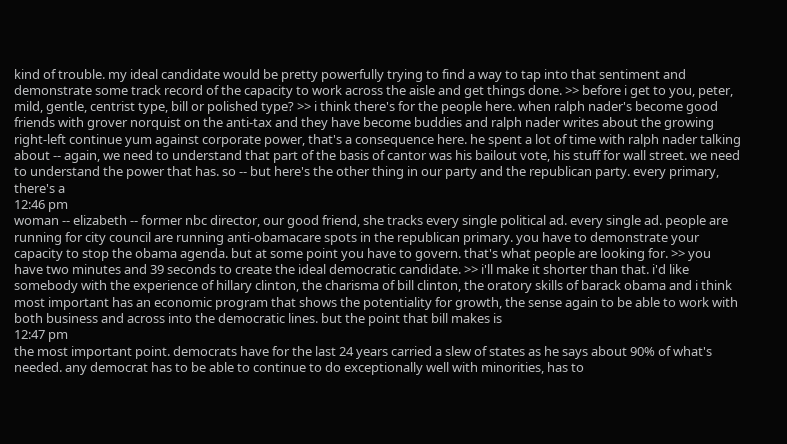kind of trouble. my ideal candidate would be pretty powerfully trying to find a way to tap into that sentiment and demonstrate some track record of the capacity to work across the aisle and get things done. >> before i get to you, peter, mild, gentle, centrist type, bill or polished type? >> i think there's for the people here. when ralph nader's become good friends with grover norquist on the anti-tax and they have become buddies and ralph nader writes about the growing right-left continue yum against corporate power, that's a consequence here. he spent a lot of time with ralph nader talking about -- again, we need to understand that part of the basis of cantor was his bailout vote, his stuff for wall street. we need to understand the power that has. so -- but here's the other thing in our party and the republican party. every primary, there's a
12:46 pm
woman -- elizabeth -- former nbc director, our good friend, she tracks every single political ad. every single ad. people are running for city council are running anti-obamacare spots in the republican primary. you have to demonstrate your capacity to stop the obama agenda. but at some point you have to govern. that's what people are looking for. >> you have two minutes and 39 seconds to create the ideal democratic candidate. >> i'll make it shorter than that. i'd like somebody with the experience of hillary clinton, the charisma of bill clinton, the oratory skills of barack obama and i think most important has an economic program that shows the potentiality for growth, the sense again to be able to work with both business and across into the democratic lines. but the point that bill makes is
12:47 pm
the most important point. democrats have for the last 24 years carried a slew of states as he says about 90% of what's needed. any democrat has to be able to continue to do exceptionally well with minorities, has to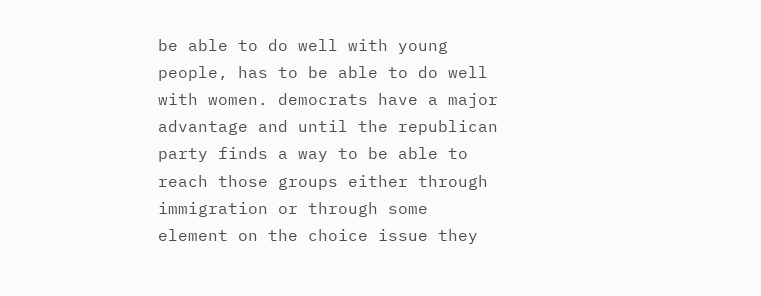be able to do well with young people, has to be able to do well with women. democrats have a major advantage and until the republican party finds a way to be able to reach those groups either through immigration or through some element on the choice issue they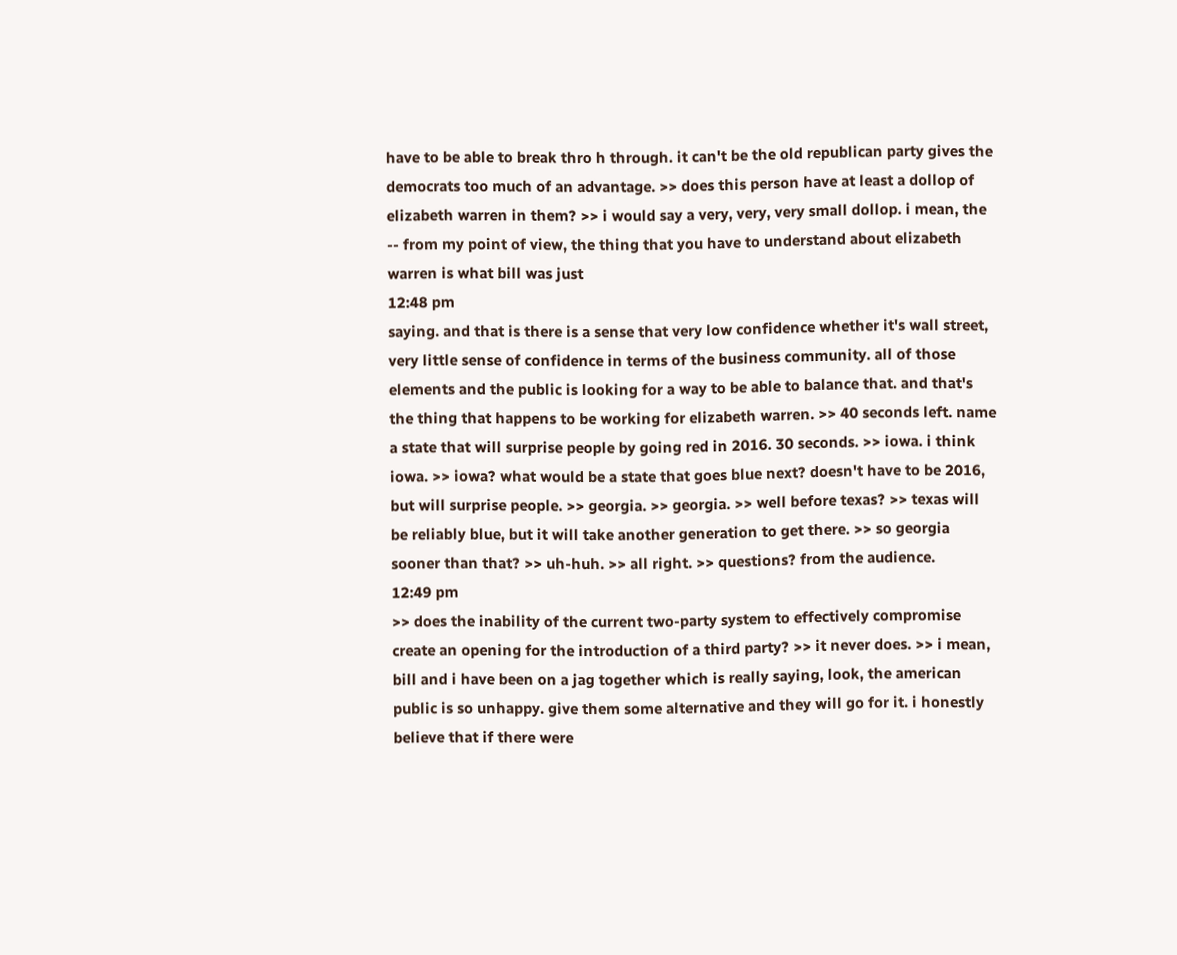have to be able to break thro h through. it can't be the old republican party gives the democrats too much of an advantage. >> does this person have at least a dollop of elizabeth warren in them? >> i would say a very, very, very small dollop. i mean, the -- from my point of view, the thing that you have to understand about elizabeth warren is what bill was just
12:48 pm
saying. and that is there is a sense that very low confidence whether it's wall street, very little sense of confidence in terms of the business community. all of those elements and the public is looking for a way to be able to balance that. and that's the thing that happens to be working for elizabeth warren. >> 40 seconds left. name a state that will surprise people by going red in 2016. 30 seconds. >> iowa. i think iowa. >> iowa? what would be a state that goes blue next? doesn't have to be 2016, but will surprise people. >> georgia. >> georgia. >> well before texas? >> texas will be reliably blue, but it will take another generation to get there. >> so georgia sooner than that? >> uh-huh. >> all right. >> questions? from the audience.
12:49 pm
>> does the inability of the current two-party system to effectively compromise create an opening for the introduction of a third party? >> it never does. >> i mean, bill and i have been on a jag together which is really saying, look, the american public is so unhappy. give them some alternative and they will go for it. i honestly believe that if there were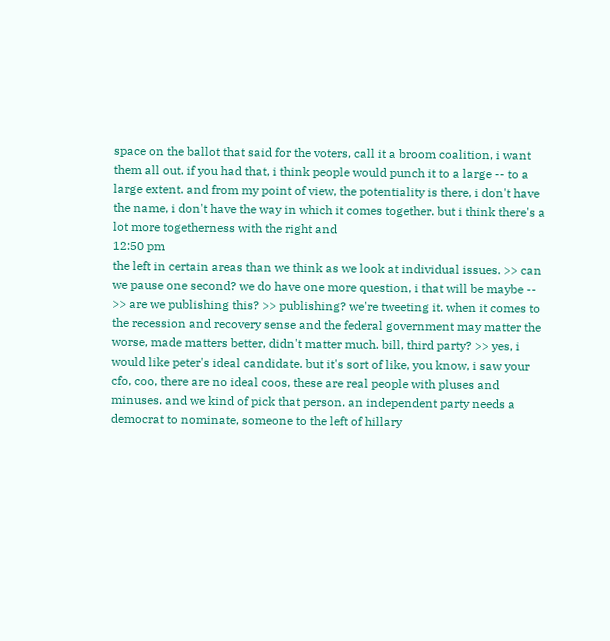space on the ballot that said for the voters, call it a broom coalition, i want them all out. if you had that, i think people would punch it to a large -- to a large extent. and from my point of view, the potentiality is there, i don't have the name, i don't have the way in which it comes together. but i think there's a lot more togetherness with the right and
12:50 pm
the left in certain areas than we think as we look at individual issues. >> can we pause one second? we do have one more question, i that will be maybe -- >> are we publishing this? >> publishing? we're tweeting it. when it comes to the recession and recovery sense and the federal government may matter the worse, made matters better, didn't matter much. bill, third party? >> yes, i would like peter's ideal candidate. but it's sort of like, you know, i saw your cfo, coo, there are no ideal coos, these are real people with pluses and minuses. and we kind of pick that person. an independent party needs a democrat to nominate, someone to the left of hillary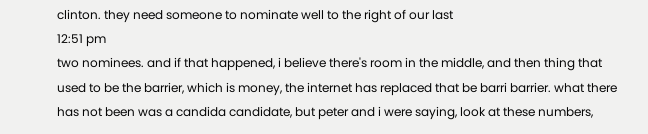clinton. they need someone to nominate well to the right of our last
12:51 pm
two nominees. and if that happened, i believe there's room in the middle, and then thing that used to be the barrier, which is money, the internet has replaced that be barri barrier. what there has not been was a candida candidate, but peter and i were saying, look at these numbers,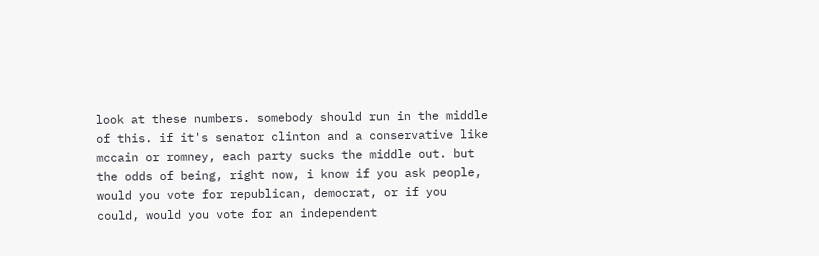look at these numbers. somebody should run in the middle of this. if it's senator clinton and a conservative like mccain or romney, each party sucks the middle out. but the odds of being, right now, i know if you ask people, would you vote for republican, democrat, or if you could, would you vote for an independent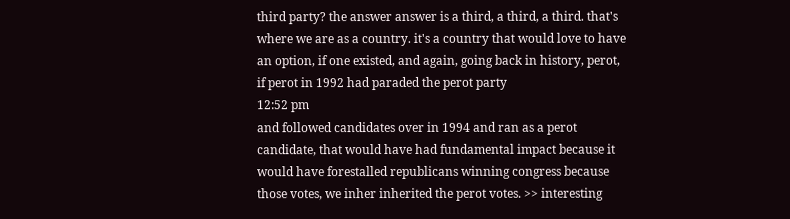third party? the answer answer is a third, a third, a third. that's where we are as a country. it's a country that would love to have an option, if one existed, and again, going back in history, perot, if perot in 1992 had paraded the perot party
12:52 pm
and followed candidates over in 1994 and ran as a perot candidate, that would have had fundamental impact because it would have forestalled republicans winning congress because those votes, we inher inherited the perot votes. >> interesting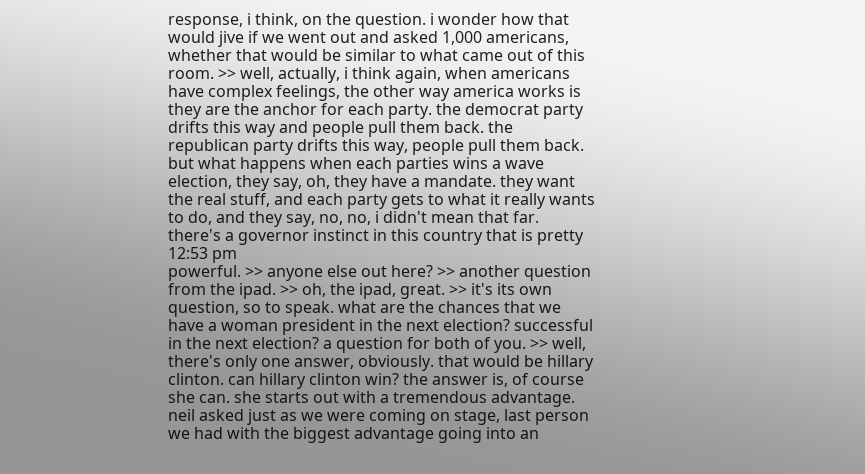response, i think, on the question. i wonder how that would jive if we went out and asked 1,000 americans, whether that would be similar to what came out of this room. >> well, actually, i think again, when americans have complex feelings, the other way america works is they are the anchor for each party. the democrat party drifts this way and people pull them back. the republican party drifts this way, people pull them back. but what happens when each parties wins a wave election, they say, oh, they have a mandate. they want the real stuff, and each party gets to what it really wants to do, and they say, no, no, i didn't mean that far. there's a governor instinct in this country that is pretty
12:53 pm
powerful. >> anyone else out here? >> another question from the ipad. >> oh, the ipad, great. >> it's its own question, so to speak. what are the chances that we have a woman president in the next election? successful in the next election? a question for both of you. >> well, there's only one answer, obviously. that would be hillary clinton. can hillary clinton win? the answer is, of course she can. she starts out with a tremendous advantage. neil asked just as we were coming on stage, last person we had with the biggest advantage going into an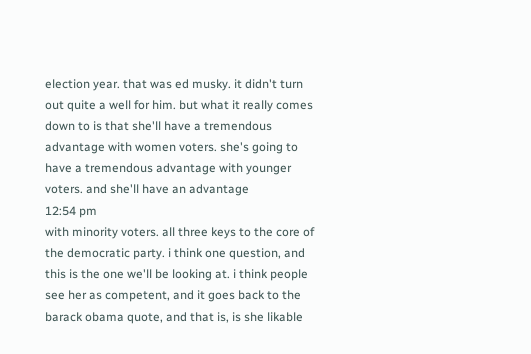election year. that was ed musky. it didn't turn out quite a well for him. but what it really comes down to is that she'll have a tremendous advantage with women voters. she's going to have a tremendous advantage with younger voters. and she'll have an advantage
12:54 pm
with minority voters. all three keys to the core of the democratic party. i think one question, and this is the one we'll be looking at. i think people see her as competent, and it goes back to the barack obama quote, and that is, is she likable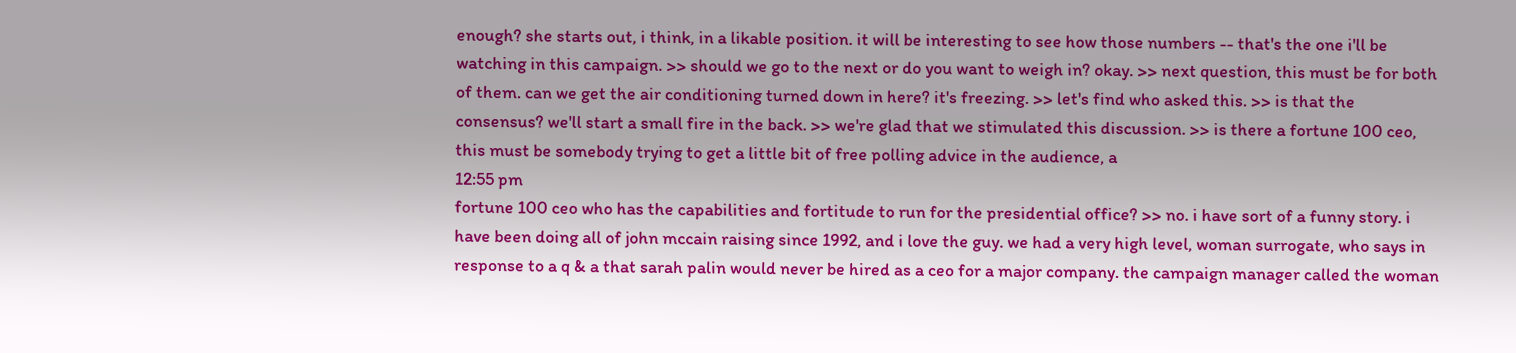enough? she starts out, i think, in a likable position. it will be interesting to see how those numbers -- that's the one i'll be watching in this campaign. >> should we go to the next or do you want to weigh in? okay. >> next question, this must be for both of them. can we get the air conditioning turned down in here? it's freezing. >> let's find who asked this. >> is that the consensus? we'll start a small fire in the back. >> we're glad that we stimulated this discussion. >> is there a fortune 100 ceo, this must be somebody trying to get a little bit of free polling advice in the audience, a
12:55 pm
fortune 100 ceo who has the capabilities and fortitude to run for the presidential office? >> no. i have sort of a funny story. i have been doing all of john mccain raising since 1992, and i love the guy. we had a very high level, woman surrogate, who says in response to a q & a that sarah palin would never be hired as a ceo for a major company. the campaign manager called the woman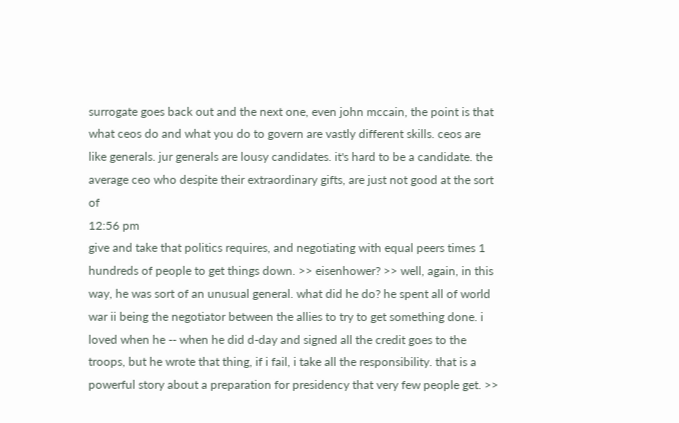surrogate goes back out and the next one, even john mccain, the point is that what ceos do and what you do to govern are vastly different skills. ceos are like generals. jur generals are lousy candidates. it's hard to be a candidate. the average ceo who despite their extraordinary gifts, are just not good at the sort of
12:56 pm
give and take that politics requires, and negotiating with equal peers times 1 hundreds of people to get things down. >> eisenhower? >> well, again, in this way, he was sort of an unusual general. what did he do? he spent all of world war ii being the negotiator between the allies to try to get something done. i loved when he -- when he did d-day and signed all the credit goes to the troops, but he wrote that thing, if i fail, i take all the responsibility. that is a powerful story about a preparation for presidency that very few people get. >>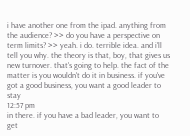i have another one from the ipad. anything from the audience? >> do you have a perspective on term limits? >> yeah. i do. terrible idea. and i'll tell you why. the theory is that, boy, that gives us new turnover. that's going to help. the fact of the matter is you wouldn't do it in business. if you've got a good business, you want a good leader to stay
12:57 pm
in there. if you have a bad leader, you want to get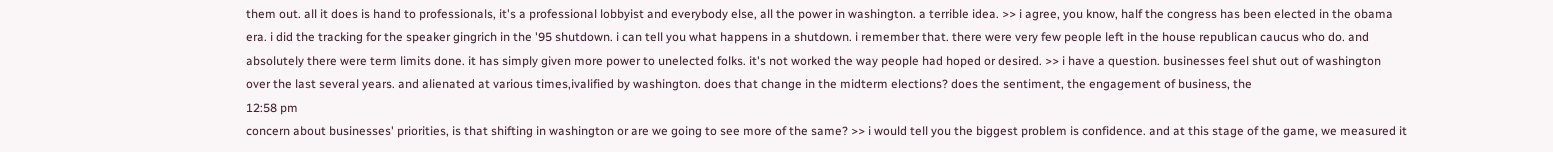them out. all it does is hand to professionals, it's a professional lobbyist and everybody else, all the power in washington. a terrible idea. >> i agree, you know, half the congress has been elected in the obama era. i did the tracking for the speaker gingrich in the '95 shutdown. i can tell you what happens in a shutdown. i remember that. there were very few people left in the house republican caucus who do. and absolutely there were term limits done. it has simply given more power to unelected folks. it's not worked the way people had hoped or desired. >> i have a question. businesses feel shut out of washington over the last several years. and alienated at various times,ivalified by washington. does that change in the midterm elections? does the sentiment, the engagement of business, the
12:58 pm
concern about businesses' priorities, is that shifting in washington or are we going to see more of the same? >> i would tell you the biggest problem is confidence. and at this stage of the game, we measured it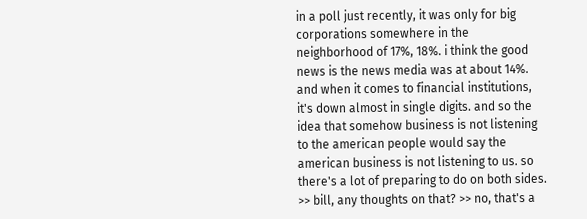in a poll just recently, it was only for big corporations somewhere in the neighborhood of 17%, 18%. i think the good news is the news media was at about 14%. and when it comes to financial institutions, it's down almost in single digits. and so the idea that somehow business is not listening to the american people would say the american business is not listening to us. so there's a lot of preparing to do on both sides. >> bill, any thoughts on that? >> no, that's a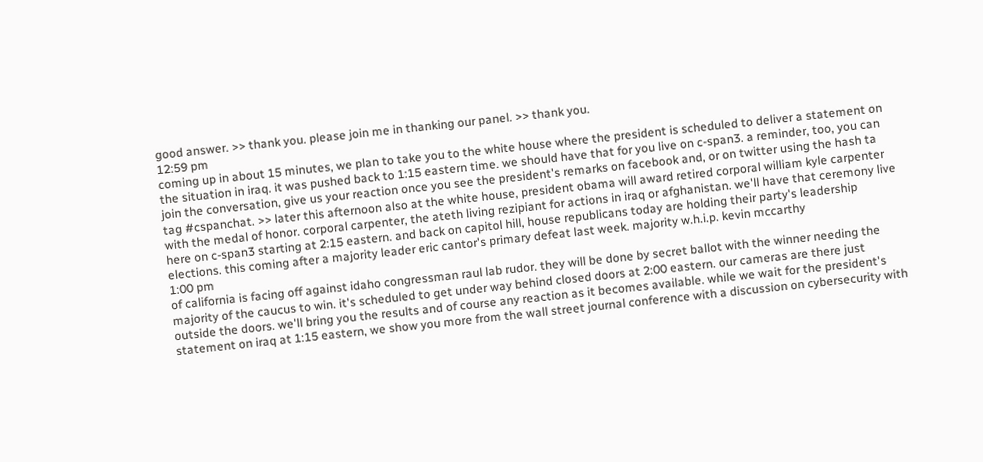good answer. >> thank you. please join me in thanking our panel. >> thank you.
12:59 pm
coming up in about 15 minutes, we plan to take you to the white house where the president is scheduled to deliver a statement on the situation in iraq. it was pushed back to 1:15 eastern time. we should have that for you live on c-span3. a reminder, too, you can join the conversation, give us your reaction once you see the president's remarks on facebook and, or on twitter using the hash ta tag #cspanchat. >> later this afternoon also at the white house, president obama will award retired corporal william kyle carpenter with the medal of honor. corporal carpenter, the ateth living rezipiant for actions in iraq or afghanistan. we'll have that ceremony live here on c-span3 starting at 2:15 eastern. and back on capitol hill, house republicans today are holding their party's leadership elections. this coming after a majority leader eric cantor's primary defeat last week. majority w.h.i.p. kevin mccarthy
1:00 pm
of california is facing off against idaho congressman raul lab rudor. they will be done by secret ballot with the winner needing the majority of the caucus to win. it's scheduled to get under way behind closed doors at 2:00 eastern. our cameras are there just outside the doors. we'll bring you the results and of course any reaction as it becomes available. while we wait for the president's statement on iraq at 1:15 eastern, we show you more from the wall street journal conference with a discussion on cybersecurity with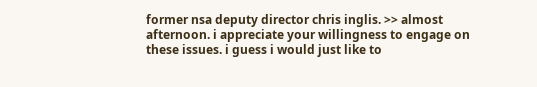former nsa deputy director chris inglis. >> almost afternoon. i appreciate your willingness to engage on these issues. i guess i would just like to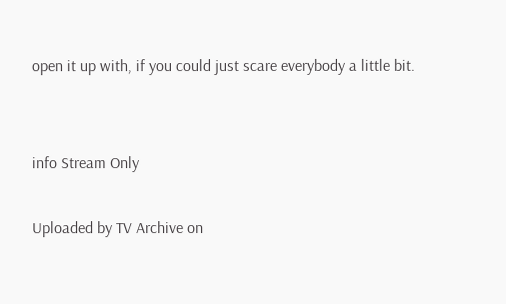open it up with, if you could just scare everybody a little bit.


info Stream Only

Uploaded by TV Archive on